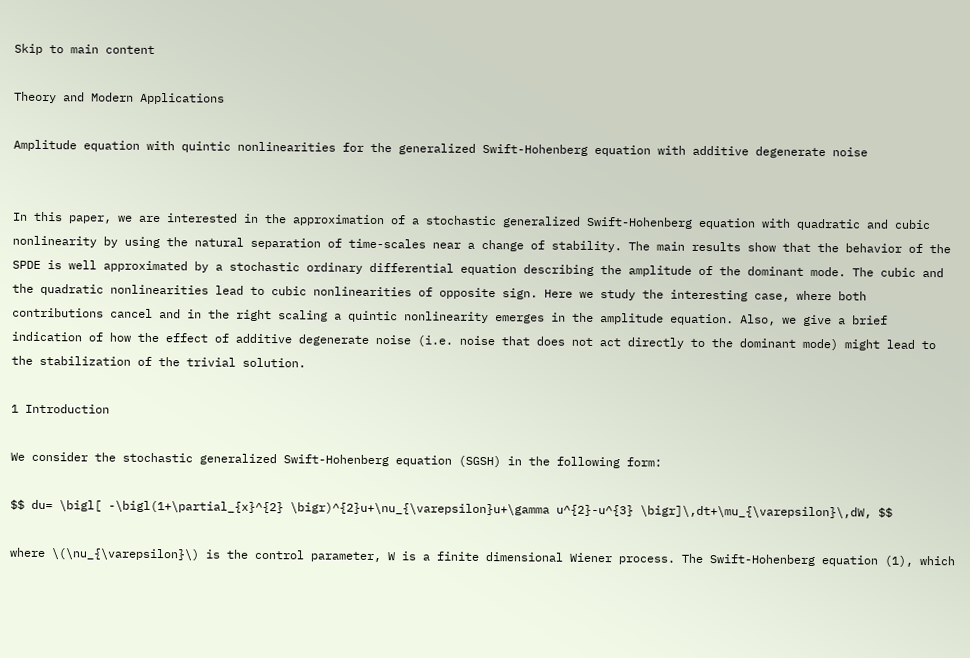Skip to main content

Theory and Modern Applications

Amplitude equation with quintic nonlinearities for the generalized Swift-Hohenberg equation with additive degenerate noise


In this paper, we are interested in the approximation of a stochastic generalized Swift-Hohenberg equation with quadratic and cubic nonlinearity by using the natural separation of time-scales near a change of stability. The main results show that the behavior of the SPDE is well approximated by a stochastic ordinary differential equation describing the amplitude of the dominant mode. The cubic and the quadratic nonlinearities lead to cubic nonlinearities of opposite sign. Here we study the interesting case, where both contributions cancel and in the right scaling a quintic nonlinearity emerges in the amplitude equation. Also, we give a brief indication of how the effect of additive degenerate noise (i.e. noise that does not act directly to the dominant mode) might lead to the stabilization of the trivial solution.

1 Introduction

We consider the stochastic generalized Swift-Hohenberg equation (SGSH) in the following form:

$$ du= \bigl[ -\bigl(1+\partial_{x}^{2} \bigr)^{2}u+\nu_{\varepsilon}u+\gamma u^{2}-u^{3} \bigr]\,dt+\mu_{\varepsilon}\,dW, $$

where \(\nu_{\varepsilon}\) is the control parameter, W is a finite dimensional Wiener process. The Swift-Hohenberg equation (1), which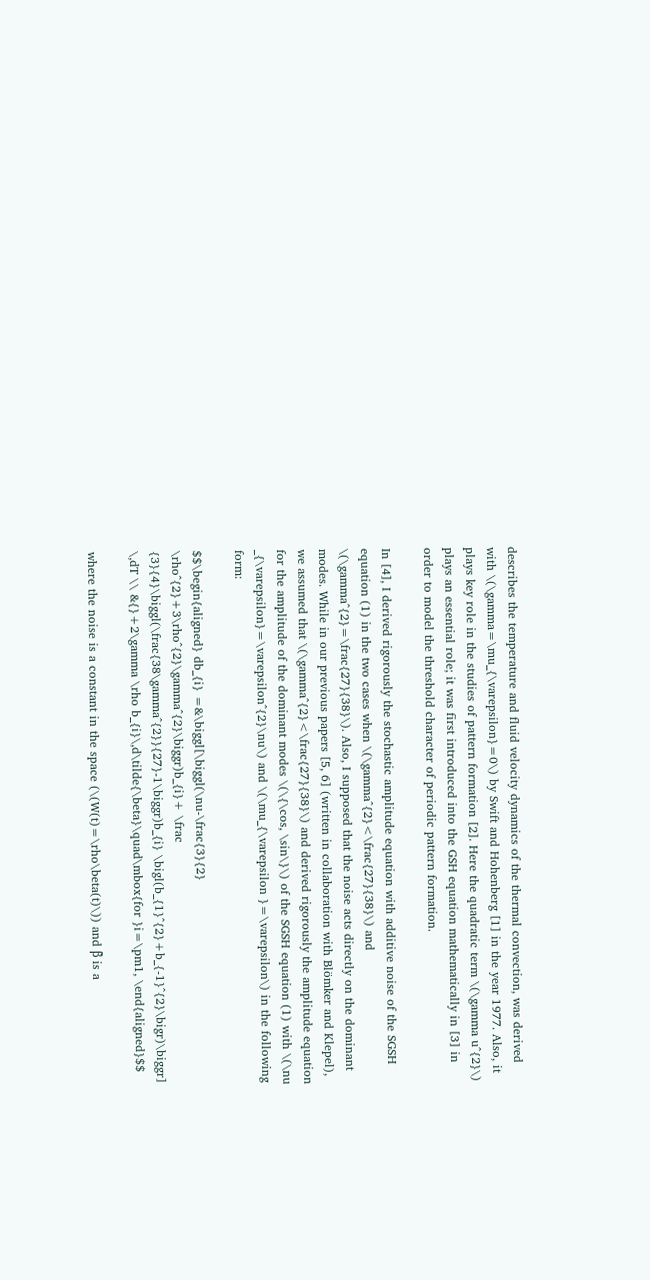describes the temperature and fluid velocity dynamics of the thermal convection, was derived with \(\gamma=\mu_{\varepsilon}=0\) by Swift and Hohenberg [1] in the year 1977. Also, it plays key role in the studies of pattern formation [2]. Here the quadratic term \(\gamma u^{2}\) plays an essential role; it was first introduced into the GSH equation mathematically in [3] in order to model the threshold character of periodic pattern formation.

In [4], I derived rigorously the stochastic amplitude equation with additive noise of the SGSH equation (1) in the two cases when \(\gamma^{2}<\frac{27}{38}\) and \(\gamma^{2}=\frac{27}{38}\). Also, I supposed that the noise acts directly on the dominant modes. While in our previous papers [5, 6] (written in collaboration with Blömker and Klepel), we assumed that \(\gamma^{2}<\frac{27}{38}\) and derived rigorously the amplitude equation for the amplitude of the dominant modes \(\{\cos, \sin\}\) of the SGSH equation (1) with \(\nu _{\varepsilon}=\varepsilon^{2}\nu\) and \(\mu_{\varepsilon }=\varepsilon\) in the following form:

$$\begin{aligned} db_{i} =&\biggl[\biggl(\nu-\frac{3}{2} \rho^{2}+3\rho^{2}\gamma^{2}\biggr)b_{i}+ \frac {3}{4}\biggl(\frac{38\gamma^{2}}{27}-1\biggr)b_{i} \bigl(b_{1}^{2}+b_{-1}^{2}\bigr)\biggr] \,dT \\ &{}+2\gamma \rho b_{i}\,d\tilde{\beta}\quad\mbox{for }i=\pm1, \end{aligned}$$

where the noise is a constant in the space (\(W(t)=\rho\beta(t)\)) and β̃ is a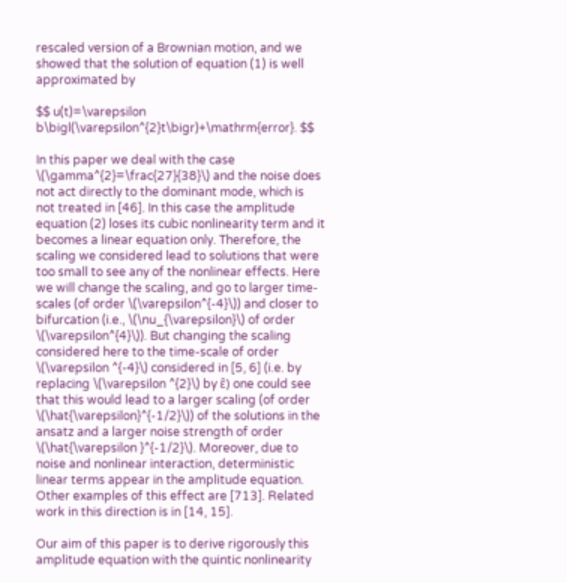rescaled version of a Brownian motion, and we showed that the solution of equation (1) is well approximated by

$$ u(t)=\varepsilon b\bigl(\varepsilon^{2}t\bigr)+\mathrm{error}. $$

In this paper we deal with the case \(\gamma^{2}=\frac{27}{38}\) and the noise does not act directly to the dominant mode, which is not treated in [46]. In this case the amplitude equation (2) loses its cubic nonlinearity term and it becomes a linear equation only. Therefore, the scaling we considered lead to solutions that were too small to see any of the nonlinear effects. Here we will change the scaling, and go to larger time-scales (of order \(\varepsilon^{-4}\)) and closer to bifurcation (i.e., \(\nu_{\varepsilon}\) of order \(\varepsilon^{4}\)). But changing the scaling considered here to the time-scale of order \(\varepsilon ^{-4}\) considered in [5, 6] (i.e. by replacing \(\varepsilon ^{2}\) by ε̂) one could see that this would lead to a larger scaling (of order \(\hat{\varepsilon}^{-1/2}\)) of the solutions in the ansatz and a larger noise strength of order \(\hat{\varepsilon }^{-1/2}\). Moreover, due to noise and nonlinear interaction, deterministic linear terms appear in the amplitude equation. Other examples of this effect are [713]. Related work in this direction is in [14, 15].

Our aim of this paper is to derive rigorously this amplitude equation with the quintic nonlinearity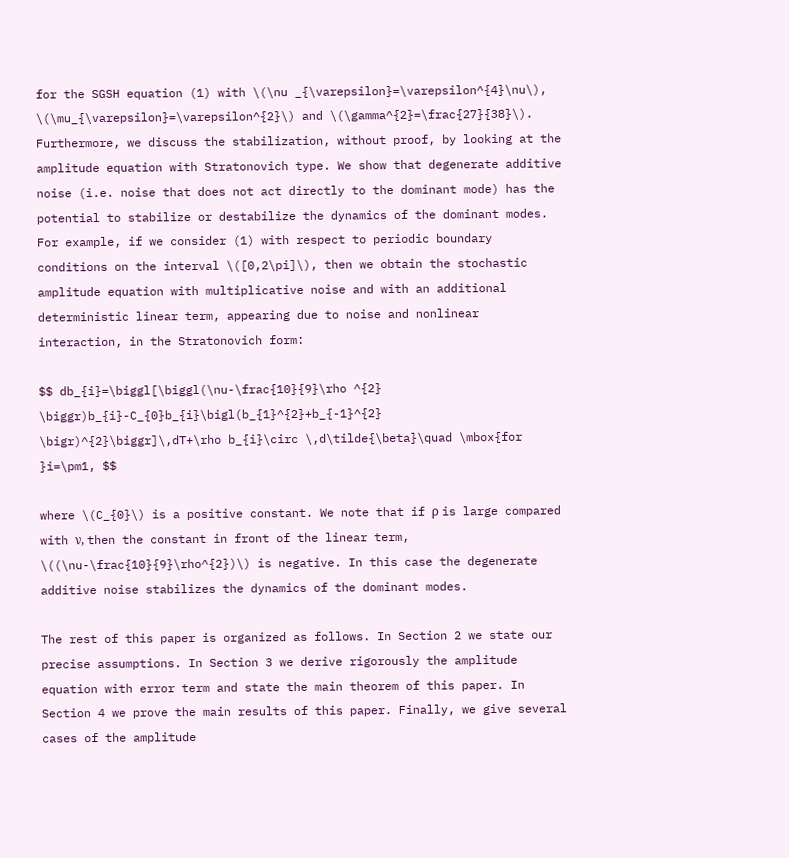for the SGSH equation (1) with \(\nu _{\varepsilon}=\varepsilon^{4}\nu\), \(\mu_{\varepsilon}=\varepsilon^{2}\) and \(\gamma^{2}=\frac{27}{38}\). Furthermore, we discuss the stabilization, without proof, by looking at the amplitude equation with Stratonovich type. We show that degenerate additive noise (i.e. noise that does not act directly to the dominant mode) has the potential to stabilize or destabilize the dynamics of the dominant modes. For example, if we consider (1) with respect to periodic boundary conditions on the interval \([0,2\pi]\), then we obtain the stochastic amplitude equation with multiplicative noise and with an additional deterministic linear term, appearing due to noise and nonlinear interaction, in the Stratonovich form:

$$ db_{i}=\biggl[\biggl(\nu-\frac{10}{9}\rho ^{2} \biggr)b_{i}-C_{0}b_{i}\bigl(b_{1}^{2}+b_{-1}^{2} \bigr)^{2}\biggr]\,dT+\rho b_{i}\circ \,d\tilde{\beta}\quad \mbox{for }i=\pm1, $$

where \(C_{0}\) is a positive constant. We note that if ρ is large compared with ν, then the constant in front of the linear term, \((\nu-\frac{10}{9}\rho^{2})\) is negative. In this case the degenerate additive noise stabilizes the dynamics of the dominant modes.

The rest of this paper is organized as follows. In Section 2 we state our precise assumptions. In Section 3 we derive rigorously the amplitude equation with error term and state the main theorem of this paper. In Section 4 we prove the main results of this paper. Finally, we give several cases of the amplitude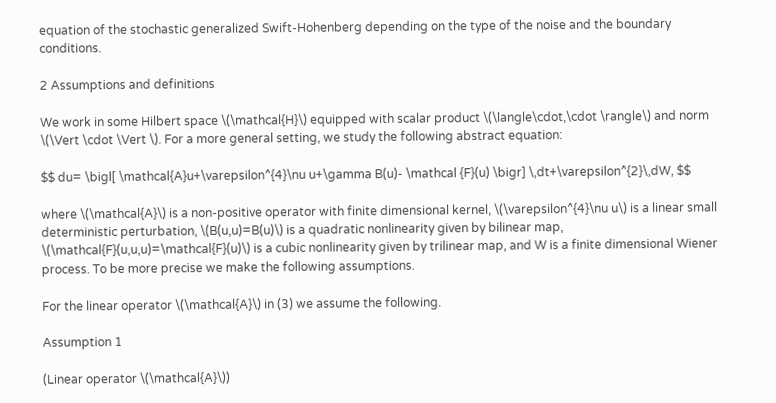equation of the stochastic generalized Swift-Hohenberg depending on the type of the noise and the boundary conditions.

2 Assumptions and definitions

We work in some Hilbert space \(\mathcal{H}\) equipped with scalar product \(\langle\cdot,\cdot \rangle\) and norm \(\Vert \cdot \Vert \). For a more general setting, we study the following abstract equation:

$$ du= \bigl[ \mathcal{A}u+\varepsilon^{4}\nu u+\gamma B(u)- \mathcal {F}(u) \bigr] \,dt+\varepsilon^{2}\,dW, $$

where \(\mathcal{A}\) is a non-positive operator with finite dimensional kernel, \(\varepsilon^{4}\nu u\) is a linear small deterministic perturbation, \(B(u,u)=B(u)\) is a quadratic nonlinearity given by bilinear map, \(\mathcal{F}(u,u,u)=\mathcal{F}(u)\) is a cubic nonlinearity given by trilinear map, and W is a finite dimensional Wiener process. To be more precise we make the following assumptions.

For the linear operator \(\mathcal{A}\) in (3) we assume the following.

Assumption 1

(Linear operator \(\mathcal{A}\))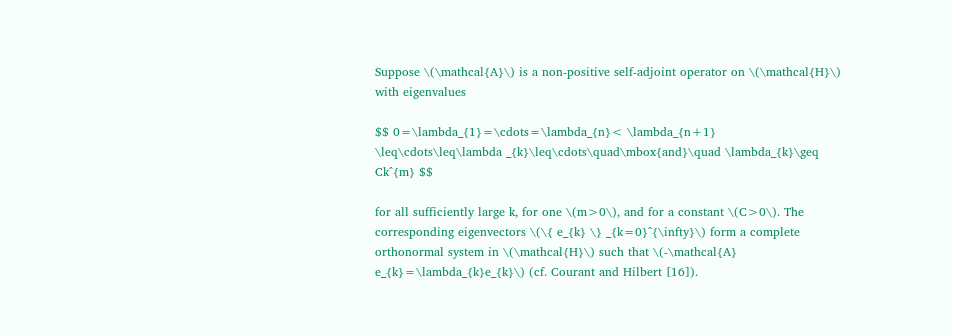Suppose \(\mathcal{A}\) is a non-positive self-adjoint operator on \(\mathcal{H}\) with eigenvalues

$$ 0=\lambda_{1}=\cdots=\lambda_{n}< \lambda_{n+1} \leq\cdots\leq\lambda _{k}\leq\cdots\quad\mbox{and}\quad \lambda_{k}\geq Ck^{m} $$

for all sufficiently large k, for one \(m>0\), and for a constant \(C>0\). The corresponding eigenvectors \(\{ e_{k} \} _{k=0}^{\infty}\) form a complete orthonormal system in \(\mathcal{H}\) such that \(-\mathcal{A} e_{k}=\lambda_{k}e_{k}\) (cf. Courant and Hilbert [16]).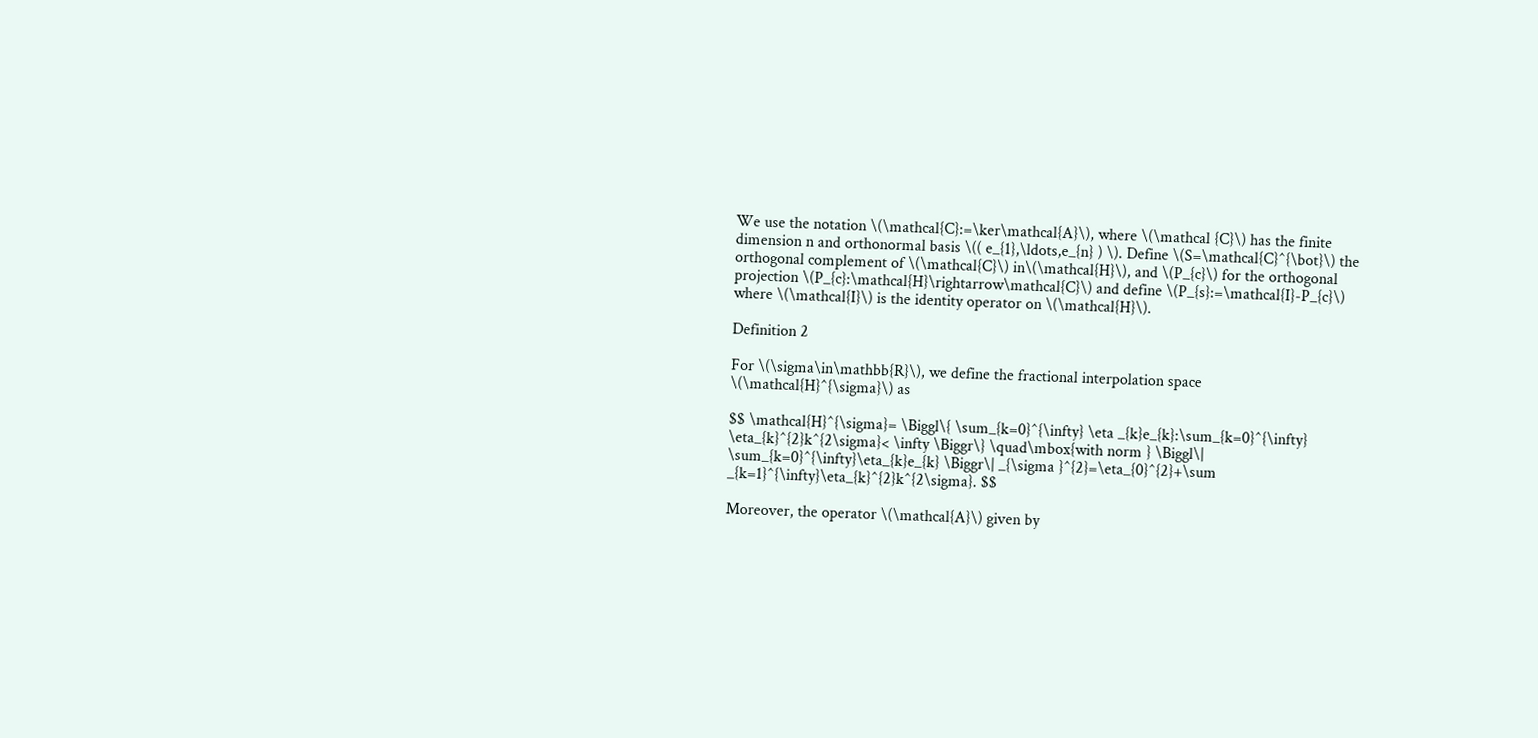We use the notation \(\mathcal{C}:=\ker\mathcal{A}\), where \(\mathcal {C}\) has the finite dimension n and orthonormal basis \(( e_{1},\ldots,e_{n} ) \). Define \(S=\mathcal{C}^{\bot}\) the orthogonal complement of \(\mathcal{C}\) in\(\mathcal{H}\), and \(P_{c}\) for the orthogonal projection \(P_{c}:\mathcal{H}\rightarrow\mathcal{C}\) and define \(P_{s}:=\mathcal{I}-P_{c}\) where \(\mathcal{I}\) is the identity operator on \(\mathcal{H}\).

Definition 2

For \(\sigma\in\mathbb{R}\), we define the fractional interpolation space \(\mathcal{H}^{\sigma}\) as

$$ \mathcal{H}^{\sigma}= \Biggl\{ \sum_{k=0}^{\infty} \eta _{k}e_{k}:\sum_{k=0}^{\infty} \eta_{k}^{2}k^{2\sigma}< \infty \Biggr\} \quad\mbox{with norm } \Biggl\| \sum_{k=0}^{\infty}\eta_{k}e_{k} \Biggr\| _{\sigma }^{2}=\eta_{0}^{2}+\sum _{k=1}^{\infty}\eta_{k}^{2}k^{2\sigma}. $$

Moreover, the operator \(\mathcal{A}\) given by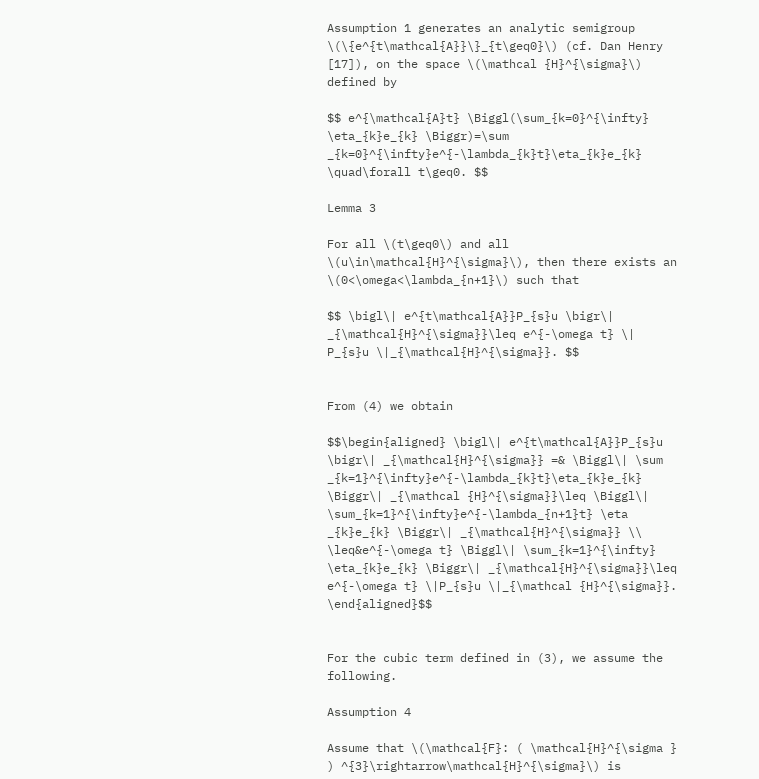Assumption 1 generates an analytic semigroup \(\{e^{t\mathcal{A}}\}_{t\geq0}\) (cf. Dan Henry [17]), on the space \(\mathcal {H}^{\sigma}\) defined by

$$ e^{\mathcal{A}t} \Biggl(\sum_{k=0}^{\infty} \eta_{k}e_{k} \Biggr)=\sum _{k=0}^{\infty}e^{-\lambda_{k}t}\eta_{k}e_{k} \quad\forall t\geq0. $$

Lemma 3

For all \(t\geq0\) and all \(u\in\mathcal{H}^{\sigma}\), then there exists an \(0<\omega<\lambda_{n+1}\) such that

$$ \bigl\| e^{t\mathcal{A}}P_{s}u \bigr\| _{\mathcal{H}^{\sigma}}\leq e^{-\omega t} \| P_{s}u \|_{\mathcal{H}^{\sigma}}. $$


From (4) we obtain

$$\begin{aligned} \bigl\| e^{t\mathcal{A}}P_{s}u \bigr\| _{\mathcal{H}^{\sigma}} =& \Biggl\| \sum _{k=1}^{\infty}e^{-\lambda_{k}t}\eta_{k}e_{k} \Biggr\| _{\mathcal {H}^{\sigma}}\leq \Biggl\| \sum_{k=1}^{\infty}e^{-\lambda_{n+1}t} \eta _{k}e_{k} \Biggr\| _{\mathcal{H}^{\sigma}} \\ \leq&e^{-\omega t} \Biggl\| \sum_{k=1}^{\infty} \eta_{k}e_{k} \Biggr\| _{\mathcal{H}^{\sigma}}\leq e^{-\omega t} \|P_{s}u \|_{\mathcal {H}^{\sigma}}. \end{aligned}$$


For the cubic term defined in (3), we assume the following.

Assumption 4

Assume that \(\mathcal{F}: ( \mathcal{H}^{\sigma } ) ^{3}\rightarrow\mathcal{H}^{\sigma}\) is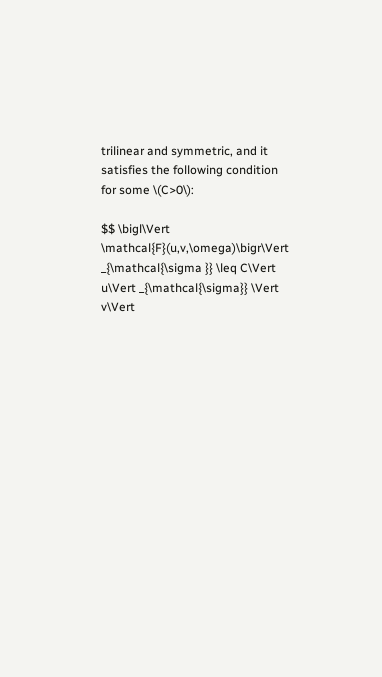trilinear and symmetric, and it satisfies the following condition for some \(C>0\):

$$ \bigl\Vert \mathcal{F}(u,v,\omega)\bigr\Vert _{\mathcal{\sigma }} \leq C\Vert u\Vert _{\mathcal{\sigma}} \Vert v\Vert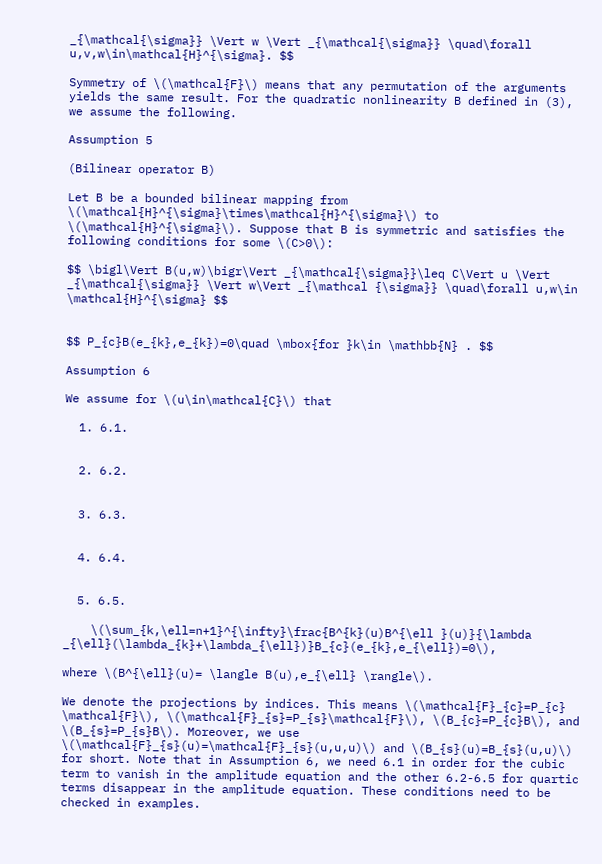_{\mathcal{\sigma}} \Vert w \Vert _{\mathcal{\sigma}} \quad\forall u,v,w\in\mathcal{H}^{\sigma}. $$

Symmetry of \(\mathcal{F}\) means that any permutation of the arguments yields the same result. For the quadratic nonlinearity B defined in (3), we assume the following.

Assumption 5

(Bilinear operator B)

Let B be a bounded bilinear mapping from \(\mathcal{H}^{\sigma}\times\mathcal{H}^{\sigma}\) to \(\mathcal{H}^{\sigma}\). Suppose that B is symmetric and satisfies the following conditions for some \(C>0\):

$$ \bigl\Vert B(u,w)\bigr\Vert _{\mathcal{\sigma}}\leq C\Vert u \Vert _{\mathcal{\sigma}} \Vert w\Vert _{\mathcal {\sigma}} \quad\forall u,w\in \mathcal{H}^{\sigma} $$


$$ P_{c}B(e_{k},e_{k})=0\quad \mbox{for }k\in \mathbb{N} . $$

Assumption 6

We assume for \(u\in\mathcal{C}\) that

  1. 6.1.


  2. 6.2.


  3. 6.3.


  4. 6.4.


  5. 6.5.

    \(\sum_{k,\ell=n+1}^{\infty}\frac{B^{k}(u)B^{\ell }(u)}{\lambda _{\ell}(\lambda_{k}+\lambda_{\ell})}B_{c}(e_{k},e_{\ell})=0\),

where \(B^{\ell}(u)= \langle B(u),e_{\ell} \rangle\).

We denote the projections by indices. This means \(\mathcal{F}_{c}=P_{c} \mathcal{F}\), \(\mathcal{F}_{s}=P_{s}\mathcal{F}\), \(B_{c}=P_{c}B\), and \(B_{s}=P_{s}B\). Moreover, we use \(\mathcal{F}_{s}(u)=\mathcal{F}_{s}(u,u,u)\) and \(B_{s}(u)=B_{s}(u,u)\) for short. Note that in Assumption 6, we need 6.1 in order for the cubic term to vanish in the amplitude equation and the other 6.2-6.5 for quartic terms disappear in the amplitude equation. These conditions need to be checked in examples.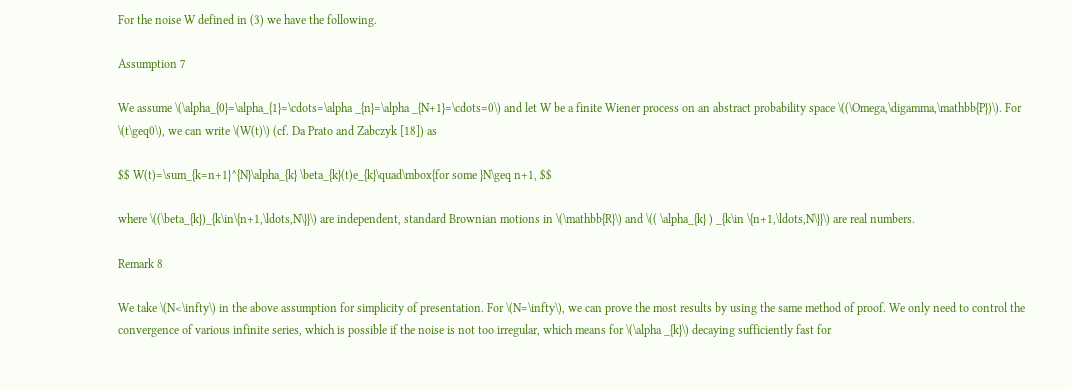For the noise W defined in (3) we have the following.

Assumption 7

We assume \(\alpha_{0}=\alpha_{1}=\cdots=\alpha _{n}=\alpha _{N+1}=\cdots=0\) and let W be a finite Wiener process on an abstract probability space \((\Omega,\digamma,\mathbb{P})\). For \(t\geq0\), we can write \(W(t)\) (cf. Da Prato and Zabczyk [18]) as

$$ W(t)=\sum_{k=n+1}^{N}\alpha_{k} \beta_{k}(t)e_{k}\quad\mbox{for some }N\geq n+1, $$

where \((\beta_{k})_{k\in\{n+1,\ldots,N\}}\) are independent, standard Brownian motions in \(\mathbb{R}\) and \(( \alpha_{k} ) _{k\in \{n+1,\ldots,N\}}\) are real numbers.

Remark 8

We take \(N<\infty\) in the above assumption for simplicity of presentation. For \(N=\infty\), we can prove the most results by using the same method of proof. We only need to control the convergence of various infinite series, which is possible if the noise is not too irregular, which means for \(\alpha _{k}\) decaying sufficiently fast for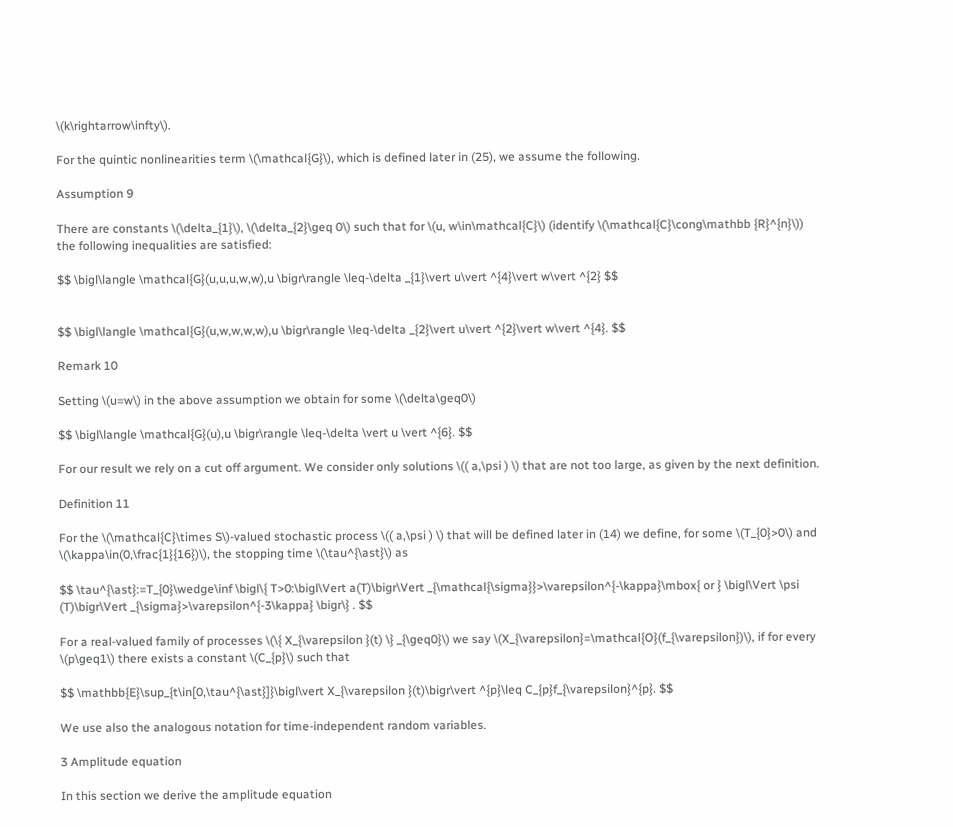\(k\rightarrow\infty\).

For the quintic nonlinearities term \(\mathcal{G}\), which is defined later in (25), we assume the following.

Assumption 9

There are constants \(\delta_{1}\), \(\delta_{2}\geq 0\) such that for \(u, w\in\mathcal{C}\) (identify \(\mathcal{C}\cong\mathbb {R}^{n}\)) the following inequalities are satisfied:

$$ \bigl\langle \mathcal{G}(u,u,u,w,w),u \bigr\rangle \leq-\delta _{1}\vert u\vert ^{4}\vert w\vert ^{2} $$


$$ \bigl\langle \mathcal{G}(u,w,w,w,w),u \bigr\rangle \leq-\delta _{2}\vert u\vert ^{2}\vert w\vert ^{4}. $$

Remark 10

Setting \(u=w\) in the above assumption we obtain for some \(\delta\geq0\)

$$ \bigl\langle \mathcal{G}(u),u \bigr\rangle \leq-\delta \vert u \vert ^{6}. $$

For our result we rely on a cut off argument. We consider only solutions \(( a,\psi ) \) that are not too large, as given by the next definition.

Definition 11

For the \(\mathcal{C}\times S\)-valued stochastic process \(( a,\psi ) \) that will be defined later in (14) we define, for some \(T_{0}>0\) and \(\kappa\in(0,\frac{1}{16})\), the stopping time \(\tau^{\ast}\) as

$$ \tau^{\ast}:=T_{0}\wedge\inf \bigl\{ T>0:\bigl\Vert a(T)\bigr\Vert _{\mathcal{\sigma}}>\varepsilon^{-\kappa}\mbox{ or } \bigl\Vert \psi (T)\bigr\Vert _{\sigma}>\varepsilon^{-3\kappa} \bigr\} . $$

For a real-valued family of processes \(\{ X_{\varepsilon }(t) \} _{\geq0}\) we say \(X_{\varepsilon}=\mathcal{O}(f_{\varepsilon})\), if for every \(p\geq1\) there exists a constant \(C_{p}\) such that

$$ \mathbb{E}\sup_{t\in[0,\tau^{\ast}]}\bigl\vert X_{\varepsilon }(t)\bigr\vert ^{p}\leq C_{p}f_{\varepsilon}^{p}. $$

We use also the analogous notation for time-independent random variables.

3 Amplitude equation

In this section we derive the amplitude equation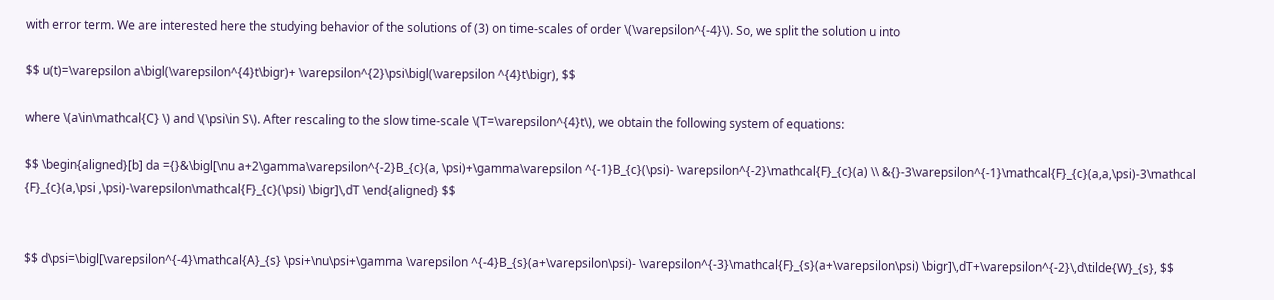with error term. We are interested here the studying behavior of the solutions of (3) on time-scales of order \(\varepsilon^{-4}\). So, we split the solution u into

$$ u(t)=\varepsilon a\bigl(\varepsilon^{4}t\bigr)+ \varepsilon^{2}\psi\bigl(\varepsilon ^{4}t\bigr), $$

where \(a\in\mathcal{C} \) and \(\psi\in S\). After rescaling to the slow time-scale \(T=\varepsilon^{4}t\), we obtain the following system of equations:

$$ \begin{aligned}[b] da ={}&\bigl[\nu a+2\gamma\varepsilon^{-2}B_{c}(a, \psi)+\gamma\varepsilon ^{-1}B_{c}(\psi)- \varepsilon^{-2}\mathcal{F}_{c}(a) \\ &{}-3\varepsilon^{-1}\mathcal{F}_{c}(a,a,\psi)-3\mathcal {F}_{c}(a,\psi ,\psi)-\varepsilon\mathcal{F}_{c}(\psi) \bigr]\,dT \end{aligned} $$


$$ d\psi=\bigl[\varepsilon^{-4}\mathcal{A}_{s} \psi+\nu\psi+\gamma \varepsilon ^{-4}B_{s}(a+\varepsilon\psi)- \varepsilon^{-3}\mathcal{F}_{s}(a+\varepsilon\psi) \bigr]\,dT+\varepsilon^{-2}\,d\tilde{W}_{s}, $$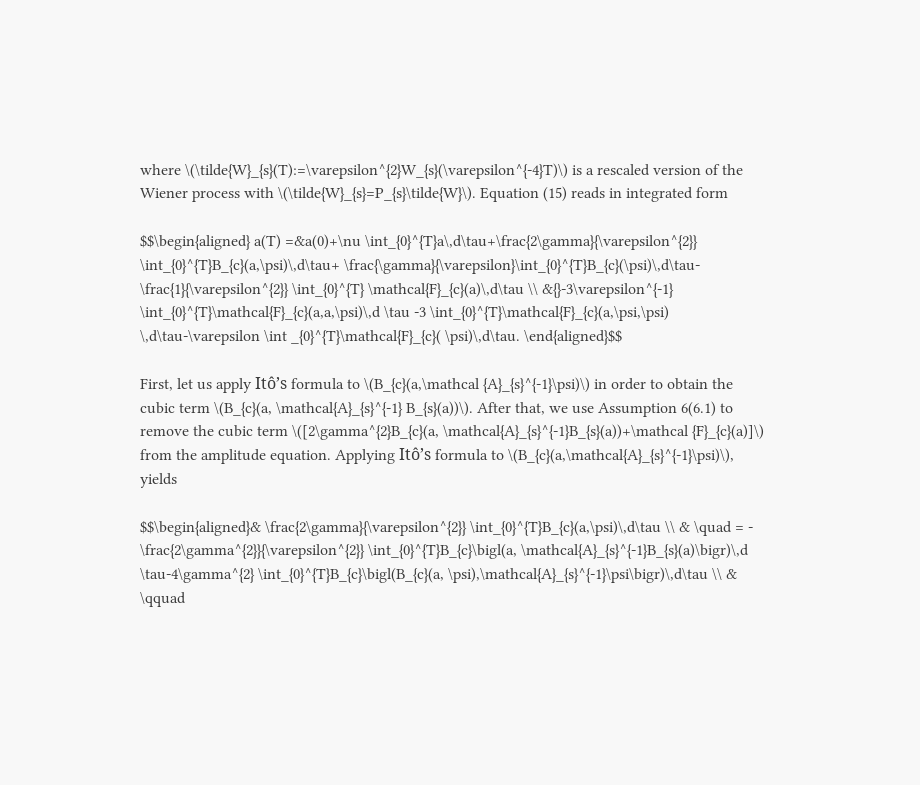where \(\tilde{W}_{s}(T):=\varepsilon^{2}W_{s}(\varepsilon^{-4}T)\) is a rescaled version of the Wiener process with \(\tilde{W}_{s}=P_{s}\tilde{W}\). Equation (15) reads in integrated form

$$\begin{aligned} a(T) =&a(0)+\nu \int_{0}^{T}a\,d\tau+\frac{2\gamma}{\varepsilon^{2}} \int_{0}^{T}B_{c}(a,\psi)\,d\tau+ \frac{\gamma}{\varepsilon}\int_{0}^{T}B_{c}(\psi)\,d\tau- \frac{1}{\varepsilon^{2}} \int_{0}^{T} \mathcal{F}_{c}(a)\,d\tau \\ &{}-3\varepsilon^{-1} \int_{0}^{T}\mathcal{F}_{c}(a,a,\psi)\,d \tau -3 \int_{0}^{T}\mathcal{F}_{c}(a,\psi,\psi) \,d\tau-\varepsilon \int _{0}^{T}\mathcal{F}_{c}( \psi)\,d\tau. \end{aligned}$$

First, let us apply Itô’s formula to \(B_{c}(a,\mathcal {A}_{s}^{-1}\psi)\) in order to obtain the cubic term \(B_{c}(a, \mathcal{A}_{s}^{-1} B_{s}(a))\). After that, we use Assumption 6(6.1) to remove the cubic term \([2\gamma^{2}B_{c}(a, \mathcal{A}_{s}^{-1}B_{s}(a))+\mathcal {F}_{c}(a)]\) from the amplitude equation. Applying Itô’s formula to \(B_{c}(a,\mathcal{A}_{s}^{-1}\psi)\), yields

$$\begin{aligned}& \frac{2\gamma}{\varepsilon^{2}} \int_{0}^{T}B_{c}(a,\psi)\,d\tau \\ & \quad = - \frac{2\gamma^{2}}{\varepsilon^{2}} \int_{0}^{T}B_{c}\bigl(a, \mathcal{A}_{s}^{-1}B_{s}(a)\bigr)\,d \tau-4\gamma^{2} \int_{0}^{T}B_{c}\bigl(B_{c}(a, \psi),\mathcal{A}_{s}^{-1}\psi\bigr)\,d\tau \\ & \qquad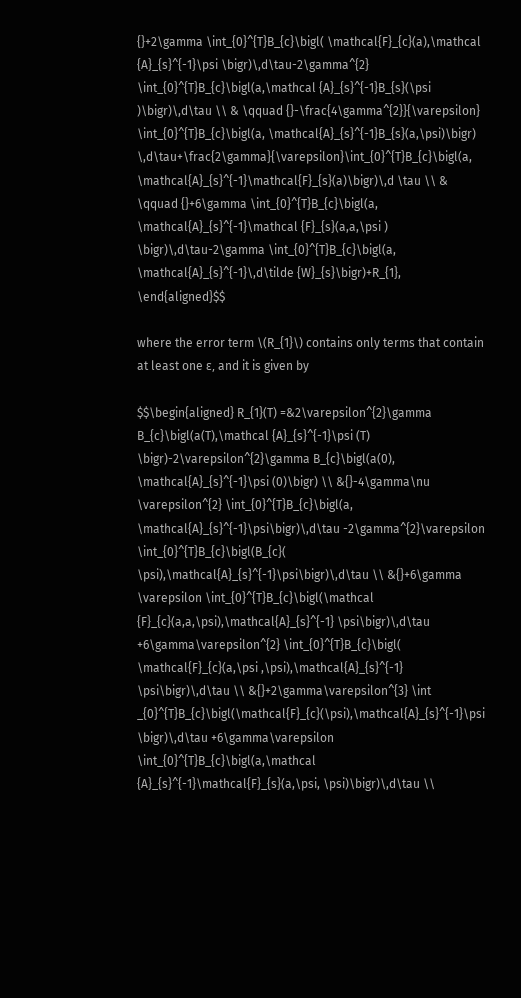{}+2\gamma \int_{0}^{T}B_{c}\bigl( \mathcal{F}_{c}(a),\mathcal {A}_{s}^{-1}\psi \bigr)\,d\tau-2\gamma^{2} \int_{0}^{T}B_{c}\bigl(a,\mathcal {A}_{s}^{-1}B_{s}(\psi )\bigr)\,d\tau \\ & \qquad {}-\frac{4\gamma^{2}}{\varepsilon} \int_{0}^{T}B_{c}\bigl(a, \mathcal{A}_{s}^{-1}B_{s}(a,\psi)\bigr) \,d\tau+\frac{2\gamma}{\varepsilon}\int_{0}^{T}B_{c}\bigl(a, \mathcal{A}_{s}^{-1}\mathcal{F}_{s}(a)\bigr)\,d \tau \\ & \qquad {}+6\gamma \int_{0}^{T}B_{c}\bigl(a, \mathcal{A}_{s}^{-1}\mathcal {F}_{s}(a,a,\psi ) \bigr)\,d\tau-2\gamma \int_{0}^{T}B_{c}\bigl(a, \mathcal{A}_{s}^{-1}\,d\tilde {W}_{s}\bigr)+R_{1}, \end{aligned}$$

where the error term \(R_{1}\) contains only terms that contain at least one ε, and it is given by

$$\begin{aligned} R_{1}(T) =&2\varepsilon^{2}\gamma B_{c}\bigl(a(T),\mathcal {A}_{s}^{-1}\psi (T) \bigr)-2\varepsilon^{2}\gamma B_{c}\bigl(a(0), \mathcal{A}_{s}^{-1}\psi (0)\bigr) \\ &{}-4\gamma\nu \varepsilon^{2} \int_{0}^{T}B_{c}\bigl(a, \mathcal{A}_{s}^{-1}\psi\bigr)\,d\tau -2\gamma^{2}\varepsilon \int_{0}^{T}B_{c}\bigl(B_{c}( \psi),\mathcal{A}_{s}^{-1}\psi\bigr)\,d\tau \\ &{}+6\gamma \varepsilon \int_{0}^{T}B_{c}\bigl(\mathcal {F}_{c}(a,a,\psi),\mathcal{A}_{s}^{-1} \psi\bigr)\,d\tau +6\gamma\varepsilon^{2} \int_{0}^{T}B_{c}\bigl( \mathcal{F}_{c}(a,\psi ,\psi),\mathcal{A}_{s}^{-1} \psi\bigr)\,d\tau \\ &{}+2\gamma\varepsilon^{3} \int _{0}^{T}B_{c}\bigl(\mathcal{F}_{c}(\psi),\mathcal{A}_{s}^{-1}\psi \bigr)\,d\tau +6\gamma\varepsilon \int_{0}^{T}B_{c}\bigl(a,\mathcal {A}_{s}^{-1}\mathcal{F}_{s}(a,\psi, \psi)\bigr)\,d\tau \\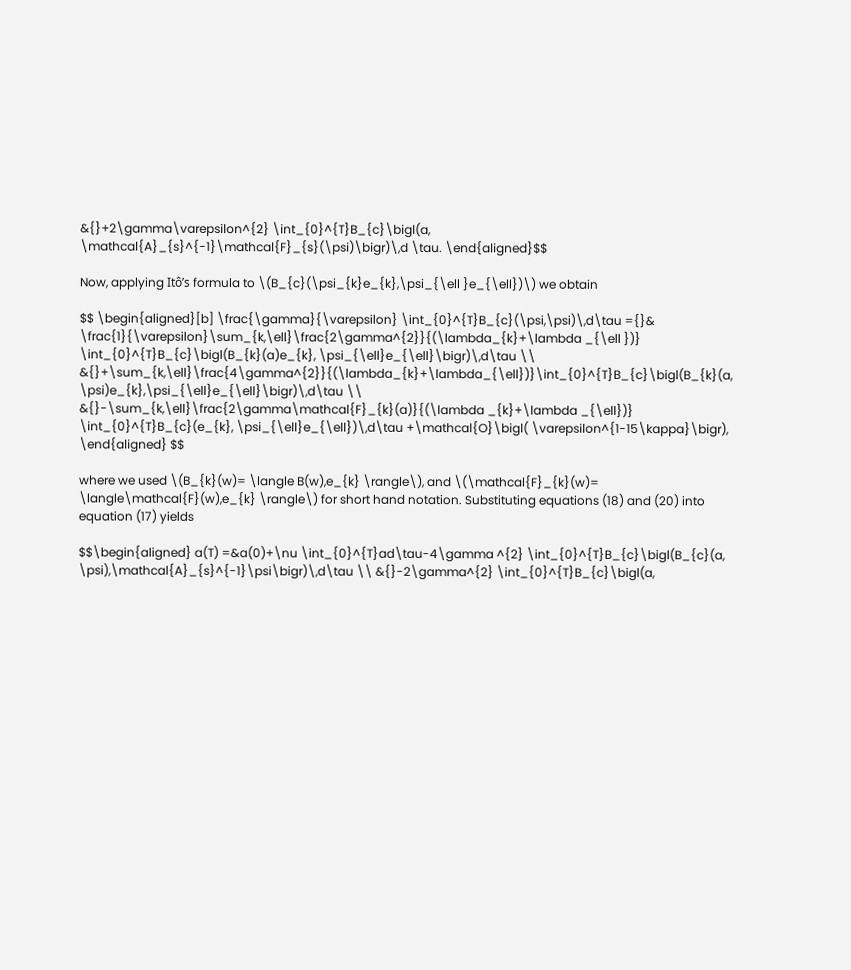&{}+2\gamma\varepsilon^{2} \int_{0}^{T}B_{c}\bigl(a, \mathcal{A}_{s}^{-1}\mathcal{F}_{s}(\psi)\bigr)\,d \tau. \end{aligned}$$

Now, applying Itô’s formula to \(B_{c}(\psi_{k}e_{k},\psi_{\ell }e_{\ell})\) we obtain

$$ \begin{aligned}[b] \frac{\gamma}{\varepsilon} \int_{0}^{T}B_{c}(\psi,\psi)\,d\tau ={}& \frac{1}{\varepsilon}\sum_{k,\ell}\frac{2\gamma^{2}}{(\lambda_{k}+\lambda _{\ell })} \int_{0}^{T}B_{c}\bigl(B_{k}(a)e_{k}, \psi_{\ell}e_{\ell}\bigr)\,d\tau \\ &{}+\sum_{k,\ell}\frac{4\gamma^{2}}{(\lambda_{k}+\lambda_{\ell})}\int_{0}^{T}B_{c}\bigl(B_{k}(a, \psi)e_{k},\psi_{\ell}e_{\ell}\bigr)\,d\tau \\ &{}-\sum_{k,\ell}\frac{2\gamma\mathcal{F}_{k}(a)}{(\lambda _{k}+\lambda _{\ell})} \int_{0}^{T}B_{c}(e_{k}, \psi_{\ell}e_{\ell})\,d\tau +\mathcal{O}\bigl( \varepsilon^{1-15\kappa}\bigr), \end{aligned} $$

where we used \(B_{k}(w)= \langle B(w),e_{k} \rangle\), and \(\mathcal{F}_{k}(w)= \langle\mathcal{F}(w),e_{k} \rangle\) for short hand notation. Substituting equations (18) and (20) into equation (17) yields

$$\begin{aligned} a(T) =&a(0)+\nu \int_{0}^{T}ad\tau-4\gamma ^{2} \int_{0}^{T}B_{c}\bigl(B_{c}(a, \psi),\mathcal{A}_{s}^{-1}\psi\bigr)\,d\tau \\ &{}-2\gamma^{2} \int_{0}^{T}B_{c}\bigl(a,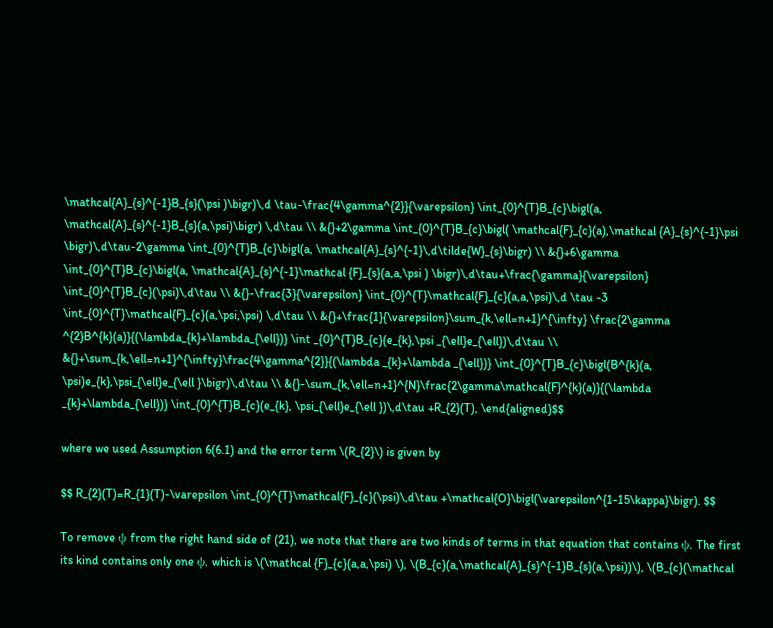\mathcal{A}_{s}^{-1}B_{s}(\psi )\bigr)\,d \tau-\frac{4\gamma^{2}}{\varepsilon} \int_{0}^{T}B_{c}\bigl(a, \mathcal{A}_{s}^{-1}B_{s}(a,\psi)\bigr) \,d\tau \\ &{}+2\gamma \int_{0}^{T}B_{c}\bigl( \mathcal{F}_{c}(a),\mathcal {A}_{s}^{-1}\psi \bigr)\,d\tau-2\gamma \int_{0}^{T}B_{c}\bigl(a, \mathcal{A}_{s}^{-1}\,d\tilde{W}_{s}\bigr) \\ &{}+6\gamma \int_{0}^{T}B_{c}\bigl(a, \mathcal{A}_{s}^{-1}\mathcal {F}_{s}(a,a,\psi ) \bigr)\,d\tau+\frac{\gamma}{\varepsilon} \int_{0}^{T}B_{c}(\psi)\,d\tau \\ &{}-\frac{3}{\varepsilon} \int_{0}^{T}\mathcal{F}_{c}(a,a,\psi)\,d \tau -3 \int_{0}^{T}\mathcal{F}_{c}(a,\psi,\psi) \,d\tau \\ &{}+\frac{1}{\varepsilon}\sum_{k,\ell=n+1}^{\infty} \frac{2\gamma ^{2}B^{k}(a)}{(\lambda_{k}+\lambda_{\ell})} \int _{0}^{T}B_{c}(e_{k},\psi _{\ell}e_{\ell})\,d\tau \\ &{}+\sum_{k,\ell=n+1}^{\infty}\frac{4\gamma^{2}}{(\lambda _{k}+\lambda _{\ell})} \int_{0}^{T}B_{c}\bigl(B^{k}(a, \psi)e_{k},\psi_{\ell}e_{\ell }\bigr)\,d\tau \\ &{}-\sum_{k,\ell=n+1}^{N}\frac{2\gamma\mathcal{F}^{k}(a)}{(\lambda _{k}+\lambda_{\ell})} \int_{0}^{T}B_{c}(e_{k}, \psi_{\ell}e_{\ell })\,d\tau +R_{2}(T), \end{aligned}$$

where we used Assumption 6(6.1) and the error term \(R_{2}\) is given by

$$ R_{2}(T)=R_{1}(T)-\varepsilon \int_{0}^{T}\mathcal{F}_{c}(\psi)\,d\tau +\mathcal{O}\bigl(\varepsilon^{1-15\kappa}\bigr). $$

To remove ψ from the right hand side of (21), we note that there are two kinds of terms in that equation that contains ψ. The first its kind contains only one ψ, which is \(\mathcal {F}_{c}(a,a,\psi) \), \(B_{c}(a,\mathcal{A}_{s}^{-1}B_{s}(a,\psi))\), \(B_{c}(\mathcal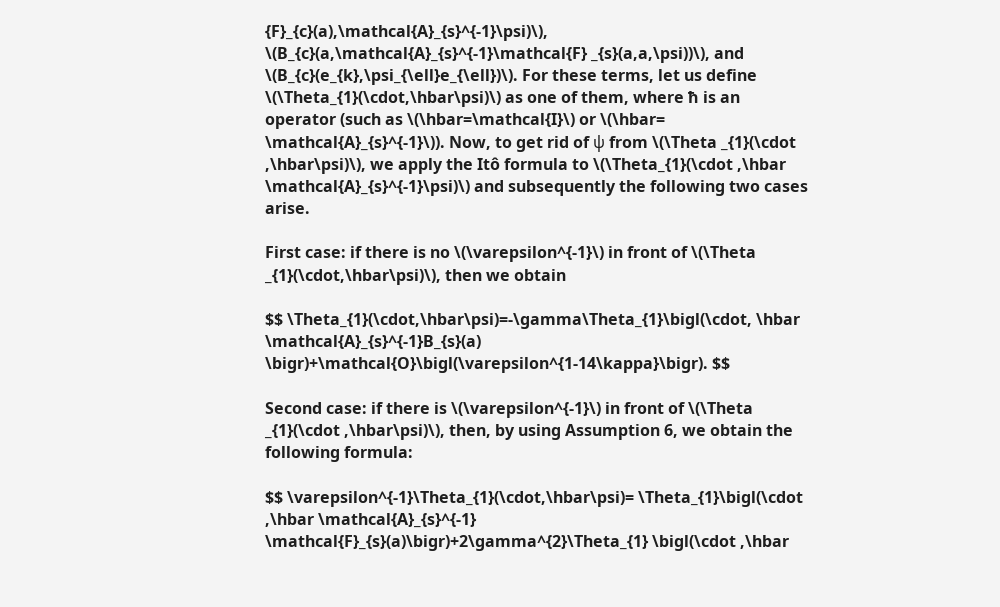{F}_{c}(a),\mathcal{A}_{s}^{-1}\psi)\), \(B_{c}(a,\mathcal{A}_{s}^{-1}\mathcal{F} _{s}(a,a,\psi))\), and \(B_{c}(e_{k},\psi_{\ell}e_{\ell})\). For these terms, let us define \(\Theta_{1}(\cdot,\hbar\psi)\) as one of them, where ħ is an operator (such as \(\hbar=\mathcal{I}\) or \(\hbar= \mathcal{A}_{s}^{-1}\)). Now, to get rid of ψ from \(\Theta _{1}(\cdot ,\hbar\psi)\), we apply the Itô formula to \(\Theta_{1}(\cdot ,\hbar \mathcal{A}_{s}^{-1}\psi)\) and subsequently the following two cases arise.

First case: if there is no \(\varepsilon^{-1}\) in front of \(\Theta _{1}(\cdot,\hbar\psi)\), then we obtain

$$ \Theta_{1}(\cdot,\hbar\psi)=-\gamma\Theta_{1}\bigl(\cdot, \hbar \mathcal{A}_{s}^{-1}B_{s}(a) \bigr)+\mathcal{O}\bigl(\varepsilon^{1-14\kappa}\bigr). $$

Second case: if there is \(\varepsilon^{-1}\) in front of \(\Theta _{1}(\cdot ,\hbar\psi)\), then, by using Assumption 6, we obtain the following formula:

$$ \varepsilon^{-1}\Theta_{1}(\cdot,\hbar\psi)= \Theta_{1}\bigl(\cdot ,\hbar \mathcal{A}_{s}^{-1} \mathcal{F}_{s}(a)\bigr)+2\gamma^{2}\Theta_{1} \bigl(\cdot ,\hbar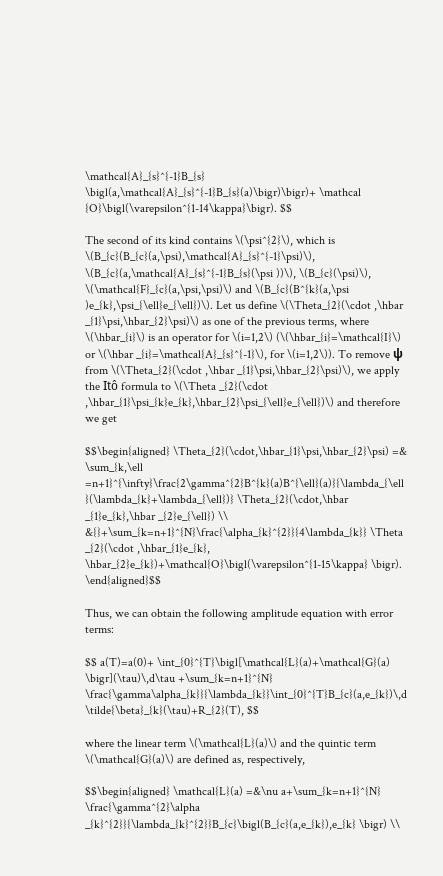\mathcal{A}_{s}^{-1}B_{s} \bigl(a,\mathcal{A}_{s}^{-1}B_{s}(a)\bigr)\bigr)+ \mathcal {O}\bigl(\varepsilon^{1-14\kappa}\bigr). $$

The second of its kind contains \(\psi^{2}\), which is \(B_{c}(B_{c}(a,\psi),\mathcal{A}_{s}^{-1}\psi)\), \(B_{c}(a,\mathcal{A}_{s}^{-1}B_{s}(\psi ))\), \(B_{c}(\psi)\), \(\mathcal{F}_{c}(a,\psi,\psi)\) and \(B_{c}(B^{k}(a,\psi )e_{k},\psi_{\ell}e_{\ell})\). Let us define \(\Theta_{2}(\cdot ,\hbar _{1}\psi,\hbar_{2}\psi)\) as one of the previous terms, where \(\hbar_{i}\) is an operator for \(i=1,2\) (\(\hbar_{i}=\mathcal{I}\) or \(\hbar _{i}=\mathcal{A}_{s}^{-1}\), for \(i=1,2\)). To remove ψ from \(\Theta_{2}(\cdot ,\hbar _{1}\psi,\hbar_{2}\psi)\), we apply the Itô formula to \(\Theta _{2}(\cdot ,\hbar_{1}\psi_{k}e_{k},\hbar_{2}\psi_{\ell}e_{\ell})\) and therefore we get

$$\begin{aligned} \Theta_{2}(\cdot,\hbar_{1}\psi,\hbar_{2}\psi) =& \sum_{k,\ell =n+1}^{\infty}\frac{2\gamma^{2}B^{k}(a)B^{\ell}(a)}{\lambda_{\ell }(\lambda_{k}+\lambda_{\ell})} \Theta_{2}(\cdot,\hbar _{1}e_{k},\hbar _{2}e_{\ell}) \\ &{}+\sum_{k=n+1}^{N}\frac{\alpha_{k}^{2}}{4\lambda_{k}} \Theta _{2}(\cdot ,\hbar_{1}e_{k}, \hbar_{2}e_{k})+\mathcal{O}\bigl(\varepsilon^{1-15\kappa} \bigr). \end{aligned}$$

Thus, we can obtain the following amplitude equation with error terms:

$$ a(T)=a(0)+ \int_{0}^{T}\bigl[\mathcal{L}(a)+\mathcal{G}(a) \bigr](\tau)\,d\tau +\sum_{k=n+1}^{N} \frac{\gamma\alpha_{k}}{\lambda_{k}}\int_{0}^{T}B_{c}(a,e_{k})\,d \tilde{\beta}_{k}(\tau)+R_{2}(T), $$

where the linear term \(\mathcal{L}(a)\) and the quintic term \(\mathcal{G}(a)\) are defined as, respectively,

$$\begin{aligned} \mathcal{L}(a) =&\nu a+\sum_{k=n+1}^{N} \frac{\gamma^{2}\alpha _{k}^{2}}{\lambda_{k}^{2}}B_{c}\bigl(B_{c}(a,e_{k}),e_{k} \bigr) \\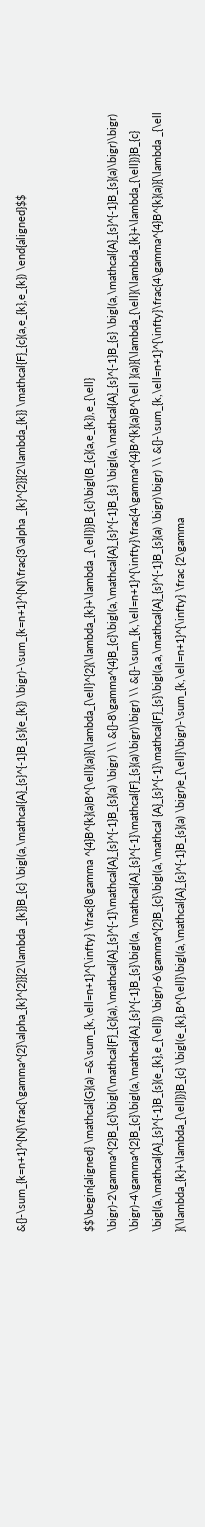&{}-\sum_{k=n+1}^{N}\frac{\gamma^{2}\alpha_{k}^{2}}{2\lambda _{k}}B_{c} \bigl(a,\mathcal{A}_{s}^{-1}B_{s}(e_{k}) \bigr)-\sum_{k=n+1}^{N}\frac{3\alpha _{k}^{2}}{2\lambda_{k}} \mathcal{F}_{c}(a,e_{k},e_{k}) \end{aligned}$$


$$\begin{aligned} \mathcal{G}(a) =&\sum_{k,\ell=n+1}^{\infty} \frac{8\gamma ^{4}B^{k}(a)B^{\ell}(a)}{\lambda_{\ell}^{2}(\lambda_{k}+\lambda _{\ell})}B_{c}\bigl(B_{c}(a,e_{k}),e_{\ell} \bigr)-2\gamma^{2}B_{c}\bigl(\mathcal{F}_{c}(a),\mathcal{A}_{s}^{-1}\mathcal{A}_{s}^{-1}B_{s}(a) \bigr) \\ &{}-8\gamma^{4}B_{c}\bigl(a,\mathcal{A}_{s}^{-1}B_{s} \bigl(a,\mathcal{A}_{s}^{-1}B_{s} \bigl(a,\mathcal{A}_{s}^{-1}B_{s}(a)\bigr)\bigr) \bigr)-4\gamma^{2}B_{c}\bigl(a,\mathcal{A}_{s}^{-1}B_{s}\bigl(a, \mathcal{A}_{s}^{-1}\mathcal{F}_{s}(a)\bigr)\bigr) \\ &{}-\sum_{k,\ell=n+1}^{\infty}\frac{4\gamma^{4}B^{k}(a)B^{\ell }(a)}{\lambda_{\ell}(\lambda_{k}+\lambda_{\ell})}B_{c} \bigl(a,\mathcal{A}_{s}^{-1}B_{s}(e_{k},e_{\ell}) \bigr)-6\gamma^{2}B_{c}\bigl(a,\mathcal {A}_{s}^{-1}\mathcal{F}_{s}\bigl(a,a,\mathcal{A}_{s}^{-1}B_{s}(a) \bigr)\bigr) \\ &{}-\sum_{k,\ell=n+1}^{\infty}\frac{4\gamma^{4}B^{k}(a)}{\lambda _{\ell }(\lambda_{k}+\lambda_{\ell})}B_{c} \bigl(e_{k},B^{\ell}\bigl(a,\mathcal{A}_{s}^{-1}B_{s}(a) \bigr)e_{\ell}\bigr)-\sum_{k,\ell=n+1}^{\infty} \frac {2\gamma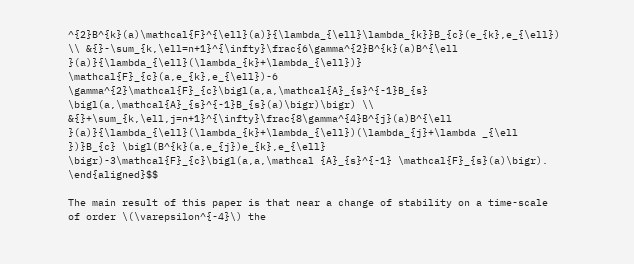^{2}B^{k}(a)\mathcal{F}^{\ell}(a)}{\lambda_{\ell}\lambda_{k}}B_{c}(e_{k},e_{\ell}) \\ &{}-\sum_{k,\ell=n+1}^{\infty}\frac{6\gamma^{2}B^{k}(a)B^{\ell }(a)}{\lambda_{\ell}(\lambda_{k}+\lambda_{\ell})} \mathcal{F}_{c}(a,e_{k},e_{\ell})-6 \gamma^{2}\mathcal{F}_{c}\bigl(a,a,\mathcal{A}_{s}^{-1}B_{s} \bigl(a,\mathcal{A}_{s}^{-1}B_{s}(a)\bigr)\bigr) \\ &{}+\sum_{k,\ell,j=n+1}^{\infty}\frac{8\gamma^{4}B^{j}(a)B^{\ell }(a)}{\lambda_{\ell}(\lambda_{k}+\lambda_{\ell})(\lambda_{j}+\lambda _{\ell })}B_{c} \bigl(B^{k}(a,e_{j})e_{k},e_{\ell} \bigr)-3\mathcal{F}_{c}\bigl(a,a,\mathcal {A}_{s}^{-1} \mathcal{F}_{s}(a)\bigr). \end{aligned}$$

The main result of this paper is that near a change of stability on a time-scale of order \(\varepsilon^{-4}\) the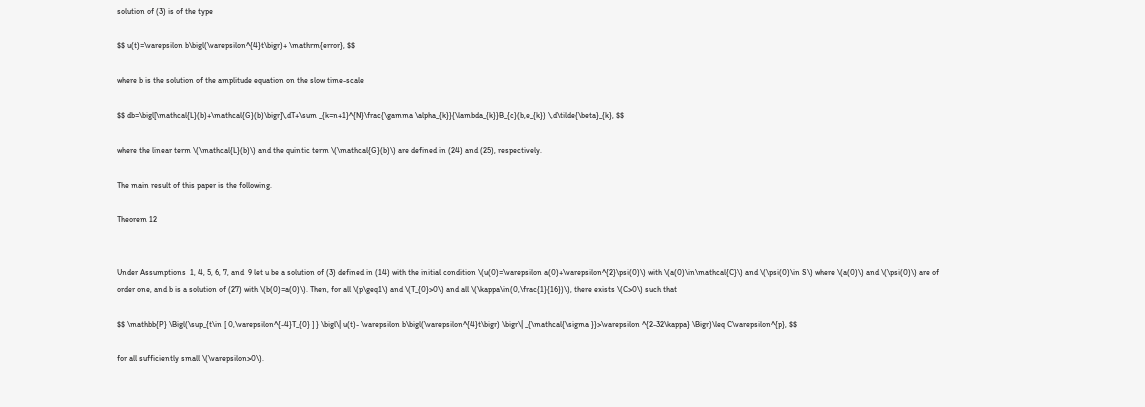solution of (3) is of the type

$$ u(t)=\varepsilon b\bigl(\varepsilon^{4}t\bigr)+ \mathrm{error}, $$

where b is the solution of the amplitude equation on the slow time-scale

$$ db=\bigl[\mathcal{L}(b)+\mathcal{G}(b)\bigr]\,dT+\sum _{k=n+1}^{N}\frac{\gamma \alpha_{k}}{\lambda_{k}}B_{c}(b,e_{k}) \,d\tilde{\beta}_{k}, $$

where the linear term \(\mathcal{L}(b)\) and the quintic term \(\mathcal{G}(b)\) are defined in (24) and (25), respectively.

The main result of this paper is the following.

Theorem 12


Under Assumptions  1, 4, 5, 6, 7, and  9 let u be a solution of (3) defined in (14) with the initial condition \(u(0)=\varepsilon a(0)+\varepsilon^{2}\psi(0)\) with \(a(0)\in\mathcal{C}\) and \(\psi(0)\in S\) where \(a(0)\) and \(\psi(0)\) are of order one, and b is a solution of (27) with \(b(0)=a(0)\). Then, for all \(p\geq1\) and \(T_{0}>0\) and all \(\kappa\in(0,\frac{1}{16})\), there exists \(C>0\) such that

$$ \mathbb{P} \Bigl(\sup_{t\in [ 0,\varepsilon^{-4}T_{0} ] } \bigl\| u(t)- \varepsilon b\bigl(\varepsilon^{4}t\bigr) \bigr\| _{\mathcal{\sigma }}>\varepsilon ^{2-32\kappa} \Bigr)\leq C\varepsilon^{p}, $$

for all sufficiently small \(\varepsilon>0\).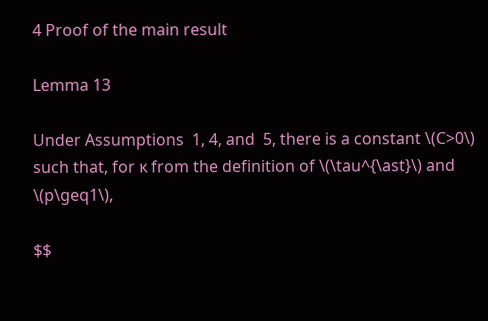4 Proof of the main result

Lemma 13

Under Assumptions  1, 4, and  5, there is a constant \(C>0\) such that, for κ from the definition of \(\tau^{\ast}\) and \(p\geq1\),

$$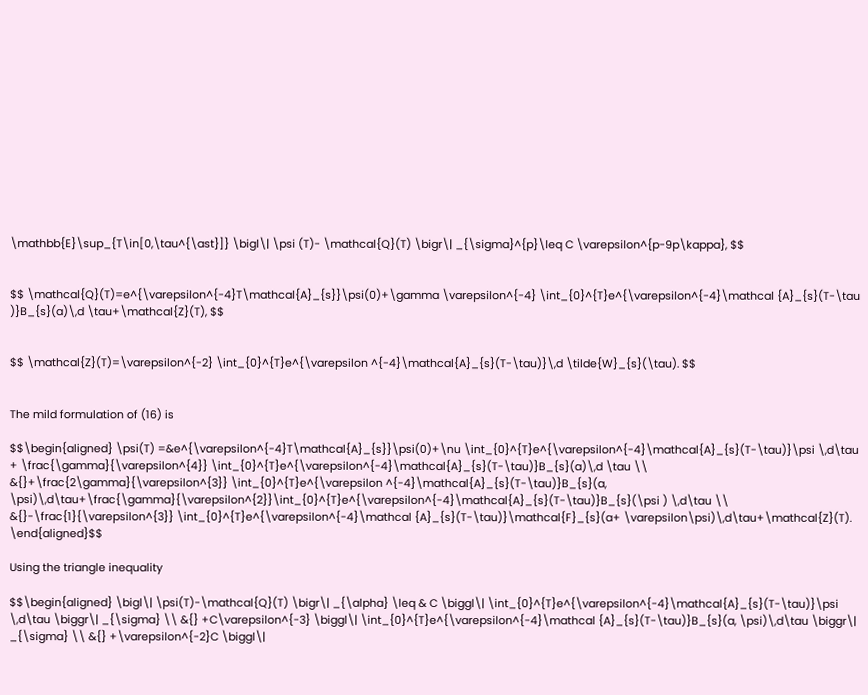\mathbb{E}\sup_{T\in[0,\tau^{\ast}]} \bigl\| \psi (T)- \mathcal{Q}(T) \bigr\| _{\sigma}^{p}\leq C \varepsilon^{p-9p\kappa}, $$


$$ \mathcal{Q}(T)=e^{\varepsilon^{-4}T\mathcal{A}_{s}}\psi(0)+\gamma \varepsilon^{-4} \int_{0}^{T}e^{\varepsilon^{-4}\mathcal {A}_{s}(T-\tau )}B_{s}(a)\,d \tau+\mathcal{Z}(T), $$


$$ \mathcal{Z}(T)=\varepsilon^{-2} \int_{0}^{T}e^{\varepsilon ^{-4}\mathcal{A}_{s}(T-\tau)}\,d \tilde{W}_{s}(\tau). $$


The mild formulation of (16) is

$$\begin{aligned} \psi(T) =&e^{\varepsilon^{-4}T\mathcal{A}_{s}}\psi(0)+\nu \int_{0}^{T}e^{\varepsilon^{-4}\mathcal{A}_{s}(T-\tau)}\psi \,d\tau + \frac{\gamma}{\varepsilon^{4}} \int_{0}^{T}e^{\varepsilon^{-4}\mathcal{A}_{s}(T-\tau)}B_{s}(a)\,d \tau \\ &{}+\frac{2\gamma}{\varepsilon^{3}} \int_{0}^{T}e^{\varepsilon ^{-4}\mathcal{A}_{s}(T-\tau)}B_{s}(a, \psi)\,d\tau+\frac{\gamma}{\varepsilon^{2}}\int_{0}^{T}e^{\varepsilon^{-4}\mathcal{A}_{s}(T-\tau)}B_{s}(\psi ) \,d\tau \\ &{}-\frac{1}{\varepsilon^{3}} \int_{0}^{T}e^{\varepsilon^{-4}\mathcal {A}_{s}(T-\tau)}\mathcal{F}_{s}(a+ \varepsilon\psi)\,d\tau+\mathcal{Z}(T). \end{aligned}$$

Using the triangle inequality

$$\begin{aligned} \bigl\| \psi(T)-\mathcal{Q}(T) \bigr\| _{\alpha} \leq & C \biggl\| \int_{0}^{T}e^{\varepsilon^{-4}\mathcal{A}_{s}(T-\tau)}\psi \,d\tau \biggr\| _{\sigma} \\ &{} +C\varepsilon^{-3} \biggl\| \int_{0}^{T}e^{\varepsilon^{-4}\mathcal {A}_{s}(T-\tau)}B_{s}(a, \psi)\,d\tau \biggr\| _{\sigma} \\ &{} +\varepsilon^{-2}C \biggl\|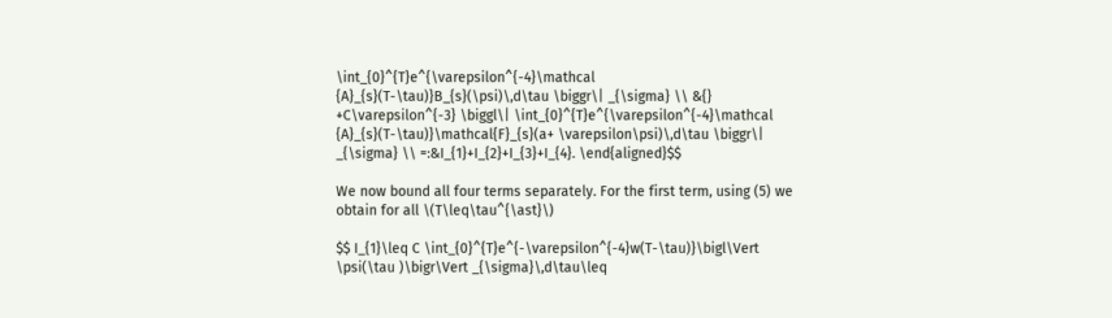\int_{0}^{T}e^{\varepsilon^{-4}\mathcal {A}_{s}(T-\tau)}B_{s}(\psi)\,d\tau \biggr\| _{\sigma} \\ &{} +C\varepsilon^{-3} \biggl\| \int_{0}^{T}e^{\varepsilon^{-4}\mathcal {A}_{s}(T-\tau)}\mathcal{F}_{s}(a+ \varepsilon\psi)\,d\tau \biggr\| _{\sigma} \\ =:&I_{1}+I_{2}+I_{3}+I_{4}. \end{aligned}$$

We now bound all four terms separately. For the first term, using (5) we obtain for all \(T\leq\tau^{\ast}\)

$$ I_{1}\leq C \int_{0}^{T}e^{-\varepsilon^{-4}w(T-\tau)}\bigl\Vert \psi(\tau )\bigr\Vert _{\sigma}\,d\tau\leq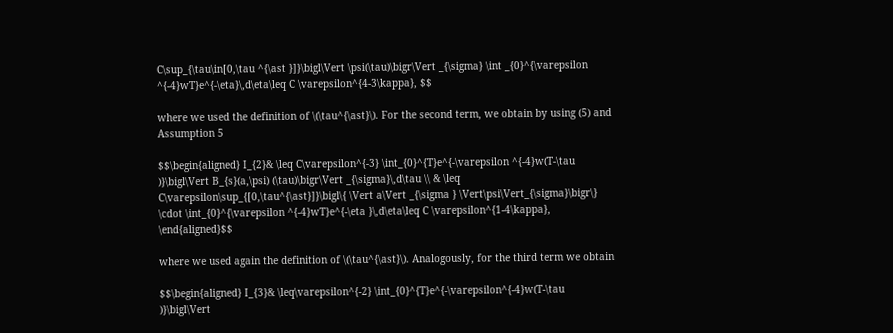C\sup_{\tau\in[0,\tau ^{\ast }]}\bigl\Vert \psi(\tau)\bigr\Vert _{\sigma} \int _{0}^{\varepsilon ^{-4}wT}e^{-\eta}\,d\eta\leq C \varepsilon^{4-3\kappa}, $$

where we used the definition of \(\tau^{\ast}\). For the second term, we obtain by using (5) and Assumption 5

$$\begin{aligned} I_{2}& \leq C\varepsilon^{-3} \int_{0}^{T}e^{-\varepsilon ^{-4}w(T-\tau )}\bigl\Vert B_{s}(a,\psi) (\tau)\bigr\Vert _{\sigma}\,d\tau \\ & \leq C\varepsilon\sup_{[0,\tau^{\ast}]}\bigl\{ \Vert a\Vert _{\sigma } \Vert\psi\Vert_{\sigma}\bigr\} \cdot \int_{0}^{\varepsilon ^{-4}wT}e^{-\eta }\,d\eta\leq C \varepsilon^{1-4\kappa}, \end{aligned}$$

where we used again the definition of \(\tau^{\ast}\). Analogously, for the third term we obtain

$$\begin{aligned} I_{3}& \leq\varepsilon^{-2} \int_{0}^{T}e^{-\varepsilon^{-4}w(T-\tau )}\bigl\Vert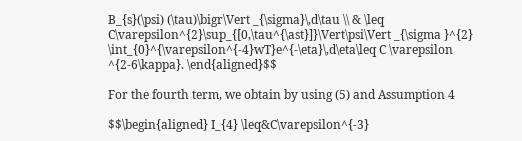B_{s}(\psi) (\tau)\bigr\Vert _{\sigma}\,d\tau \\ & \leq C\varepsilon^{2}\sup_{[0,\tau^{\ast}]}\Vert\psi\Vert _{\sigma }^{2} \int_{0}^{\varepsilon^{-4}wT}e^{-\eta}\,d\eta\leq C \varepsilon ^{2-6\kappa}. \end{aligned}$$

For the fourth term, we obtain by using (5) and Assumption 4

$$\begin{aligned} I_{4} \leq&C\varepsilon^{-3}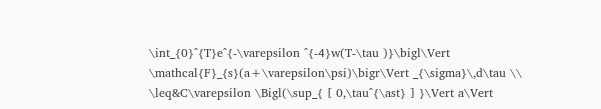\int_{0}^{T}e^{-\varepsilon ^{-4}w(T-\tau )}\bigl\Vert \mathcal{F}_{s}(a+\varepsilon\psi)\bigr\Vert _{\sigma}\,d\tau \\ \leq&C\varepsilon \Bigl(\sup_{ [ 0,\tau^{\ast} ] }\Vert a\Vert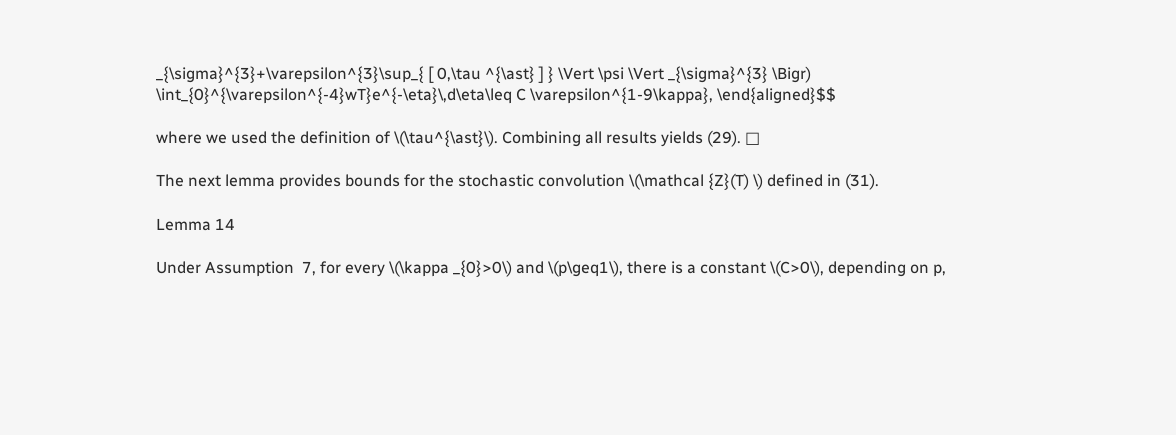_{\sigma}^{3}+\varepsilon^{3}\sup_{ [ 0,\tau ^{\ast} ] } \Vert \psi \Vert _{\sigma}^{3} \Bigr) \int_{0}^{\varepsilon^{-4}wT}e^{-\eta}\,d\eta\leq C \varepsilon^{1-9\kappa}, \end{aligned}$$

where we used the definition of \(\tau^{\ast}\). Combining all results yields (29). □

The next lemma provides bounds for the stochastic convolution \(\mathcal {Z}(T) \) defined in (31).

Lemma 14

Under Assumption  7, for every \(\kappa _{0}>0\) and \(p\geq1\), there is a constant \(C>0\), depending on p,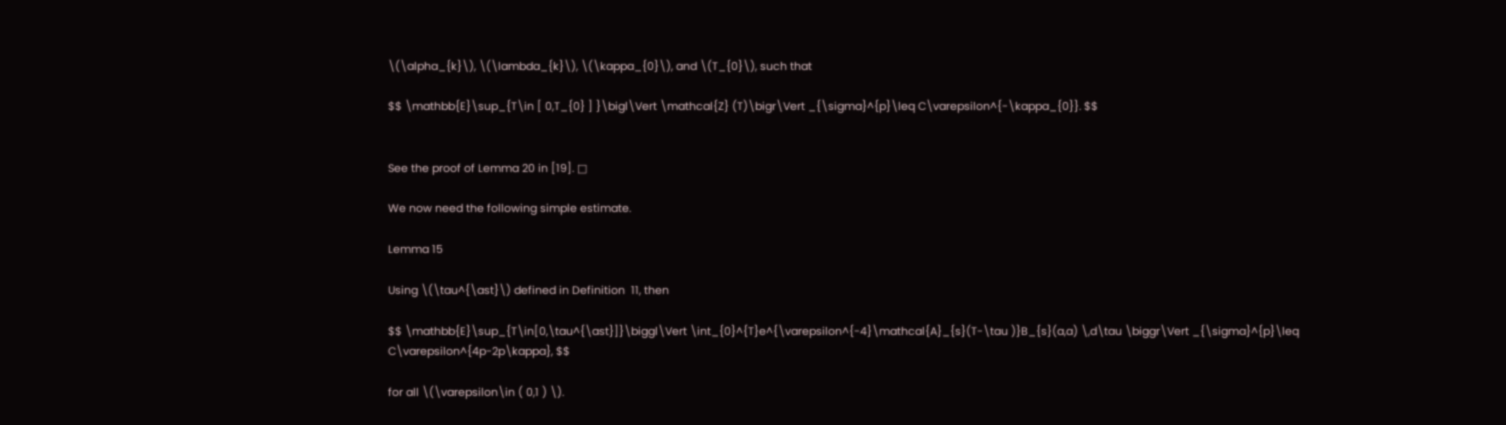\(\alpha_{k}\), \(\lambda_{k}\), \(\kappa_{0}\), and \(T_{0}\), such that

$$ \mathbb{E}\sup_{T\in [ 0,T_{0} ] }\bigl\Vert \mathcal{Z} (T)\bigr\Vert _{\sigma}^{p}\leq C\varepsilon^{-\kappa_{0}}. $$


See the proof of Lemma 20 in [19]. □

We now need the following simple estimate.

Lemma 15

Using \(\tau^{\ast}\) defined in Definition  11, then

$$ \mathbb{E}\sup_{T\in[0,\tau^{\ast}]}\biggl\Vert \int_{0}^{T}e^{\varepsilon^{-4}\mathcal{A}_{s}(T-\tau )}B_{s}(a,a) \,d\tau \biggr\Vert _{\sigma}^{p}\leq C\varepsilon^{4p-2p\kappa}, $$

for all \(\varepsilon\in ( 0,1 ) \).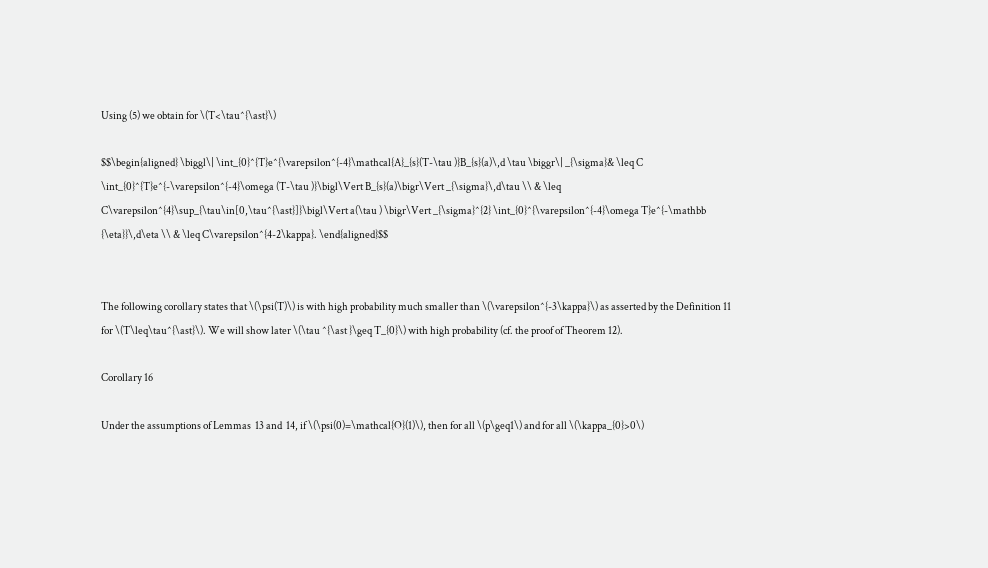Using (5) we obtain for \(T<\tau^{\ast}\)

$$\begin{aligned} \biggl\| \int_{0}^{T}e^{\varepsilon^{-4}\mathcal{A}_{s}(T-\tau )}B_{s}(a)\,d \tau \biggr\| _{\sigma}& \leq C \int_{0}^{T}e^{-\varepsilon^{-4}\omega (T-\tau )}\bigl\Vert B_{s}(a)\bigr\Vert _{\sigma}\,d\tau \\ & \leq C\varepsilon^{4}\sup_{\tau\in[0,\tau^{\ast}]}\bigl\Vert a(\tau ) \bigr\Vert _{\sigma}^{2} \int_{0}^{\varepsilon^{-4}\omega T}e^{-\mathbb {\eta}}\,d\eta \\ & \leq C\varepsilon^{4-2\kappa}. \end{aligned}$$


The following corollary states that \(\psi(T)\) is with high probability much smaller than \(\varepsilon^{-3\kappa}\) as asserted by the Definition 11 for \(T\leq\tau^{\ast}\). We will show later \(\tau ^{\ast }\geq T_{0}\) with high probability (cf. the proof of Theorem 12).

Corollary 16

Under the assumptions of Lemmas  13 and  14, if \(\psi(0)=\mathcal{O}(1)\), then for all \(p\geq1\) and for all \(\kappa_{0}>0\)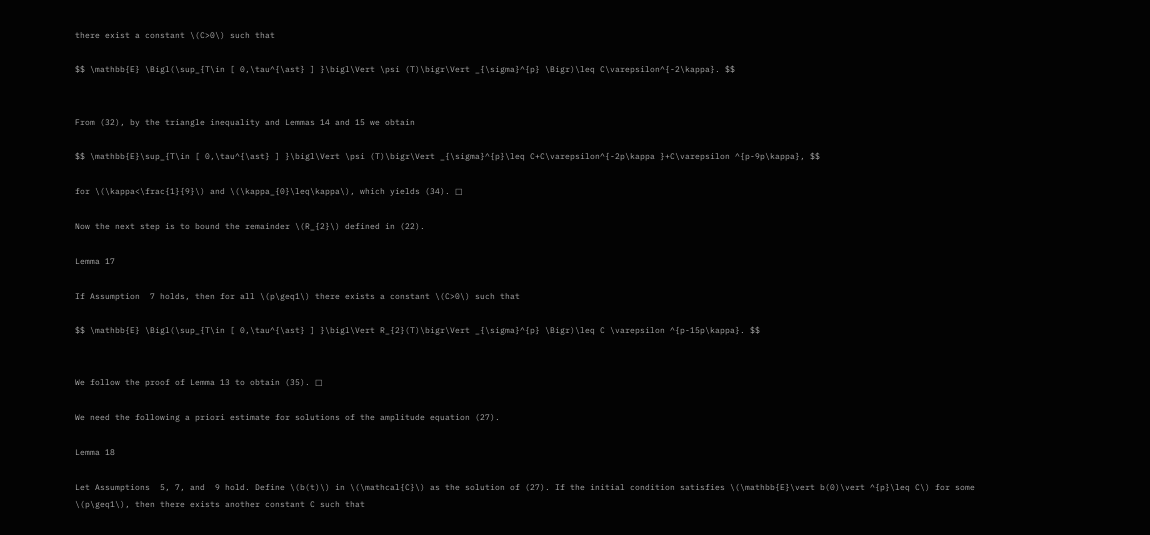there exist a constant \(C>0\) such that

$$ \mathbb{E} \Bigl(\sup_{T\in [ 0,\tau^{\ast} ] }\bigl\Vert \psi (T)\bigr\Vert _{\sigma}^{p} \Bigr)\leq C\varepsilon^{-2\kappa}. $$


From (32), by the triangle inequality and Lemmas 14 and 15 we obtain

$$ \mathbb{E}\sup_{T\in [ 0,\tau^{\ast} ] }\bigl\Vert \psi (T)\bigr\Vert _{\sigma}^{p}\leq C+C\varepsilon^{-2p\kappa }+C\varepsilon ^{p-9p\kappa}, $$

for \(\kappa<\frac{1}{9}\) and \(\kappa_{0}\leq\kappa\), which yields (34). □

Now the next step is to bound the remainder \(R_{2}\) defined in (22).

Lemma 17

If Assumption  7 holds, then for all \(p\geq1\) there exists a constant \(C>0\) such that

$$ \mathbb{E} \Bigl(\sup_{T\in [ 0,\tau^{\ast} ] }\bigl\Vert R_{2}(T)\bigr\Vert _{\sigma}^{p} \Bigr)\leq C \varepsilon ^{p-15p\kappa}. $$


We follow the proof of Lemma 13 to obtain (35). □

We need the following a priori estimate for solutions of the amplitude equation (27).

Lemma 18

Let Assumptions  5, 7, and  9 hold. Define \(b(t)\) in \(\mathcal{C}\) as the solution of (27). If the initial condition satisfies \(\mathbb{E}\vert b(0)\vert ^{p}\leq C\) for some \(p\geq1\), then there exists another constant C such that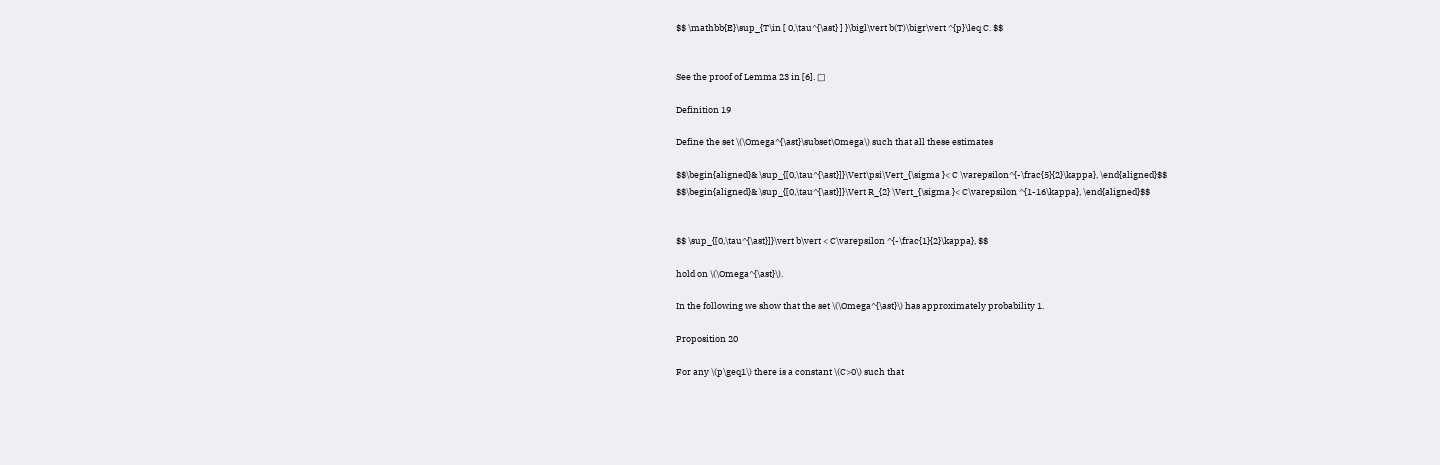$$ \mathbb{E}\sup_{T\in [ 0,\tau^{\ast} ] }\bigl\vert b(T)\bigr\vert ^{p}\leq C. $$


See the proof of Lemma 23 in [6]. □

Definition 19

Define the set \(\Omega^{\ast}\subset\Omega\) such that all these estimates

$$\begin{aligned}& \sup_{[0,\tau^{\ast}]}\Vert\psi\Vert_{\sigma }< C \varepsilon^{-\frac{5}{2}\kappa}, \end{aligned}$$
$$\begin{aligned}& \sup_{[0,\tau^{\ast}]}\Vert R_{2} \Vert_{\sigma }< C\varepsilon ^{1-16\kappa}, \end{aligned}$$


$$ \sup_{[0,\tau^{\ast}]}\vert b\vert < C\varepsilon ^{-\frac{1}{2}\kappa}, $$

hold on \(\Omega^{\ast}\).

In the following we show that the set \(\Omega^{\ast}\) has approximately probability 1.

Proposition 20

For any \(p\geq1\) there is a constant \(C>0\) such that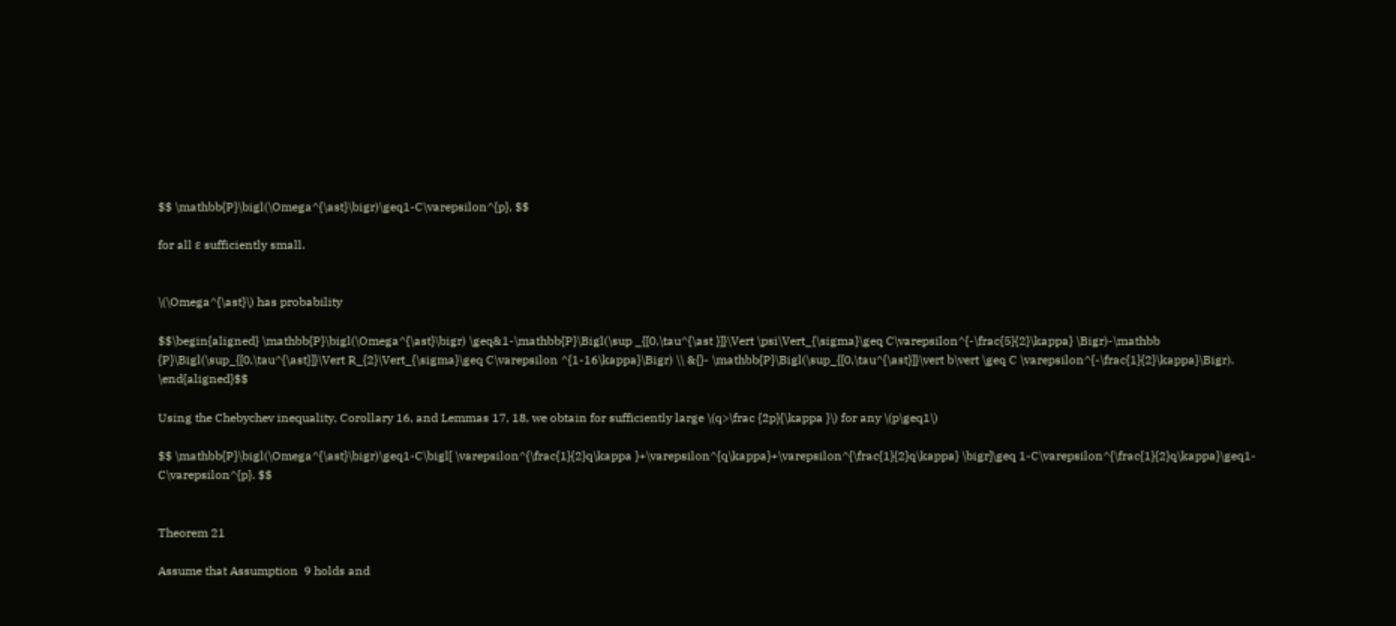$$ \mathbb{P}\bigl(\Omega^{\ast}\bigr)\geq1-C\varepsilon^{p}, $$

for all ε sufficiently small.


\(\Omega^{\ast}\) has probability

$$\begin{aligned} \mathbb{P}\bigl(\Omega^{\ast}\bigr) \geq&1-\mathbb{P}\Bigl(\sup _{[0,\tau^{\ast }]}\Vert \psi\Vert_{\sigma}\geq C\varepsilon^{-\frac{5}{2}\kappa} \Bigr)-\mathbb {P}\Bigl(\sup_{[0,\tau^{\ast}]}\Vert R_{2}\Vert_{\sigma}\geq C\varepsilon ^{1-16\kappa}\Bigr) \\ &{}- \mathbb{P}\Bigl(\sup_{[0,\tau^{\ast}]}\vert b\vert \geq C \varepsilon^{-\frac{1}{2}\kappa}\Bigr). \end{aligned}$$

Using the Chebychev inequality, Corollary 16, and Lemmas 17, 18, we obtain for sufficiently large \(q>\frac {2p}{\kappa }\) for any \(p\geq1\)

$$ \mathbb{P}\bigl(\Omega^{\ast}\bigr)\geq1-C\bigl[ \varepsilon^{\frac{1}{2}q\kappa }+\varepsilon^{q\kappa}+\varepsilon^{\frac{1}{2}q\kappa} \bigr]\geq 1-C\varepsilon^{\frac{1}{2}q\kappa}\geq1-C\varepsilon^{p}. $$


Theorem 21

Assume that Assumption  9 holds and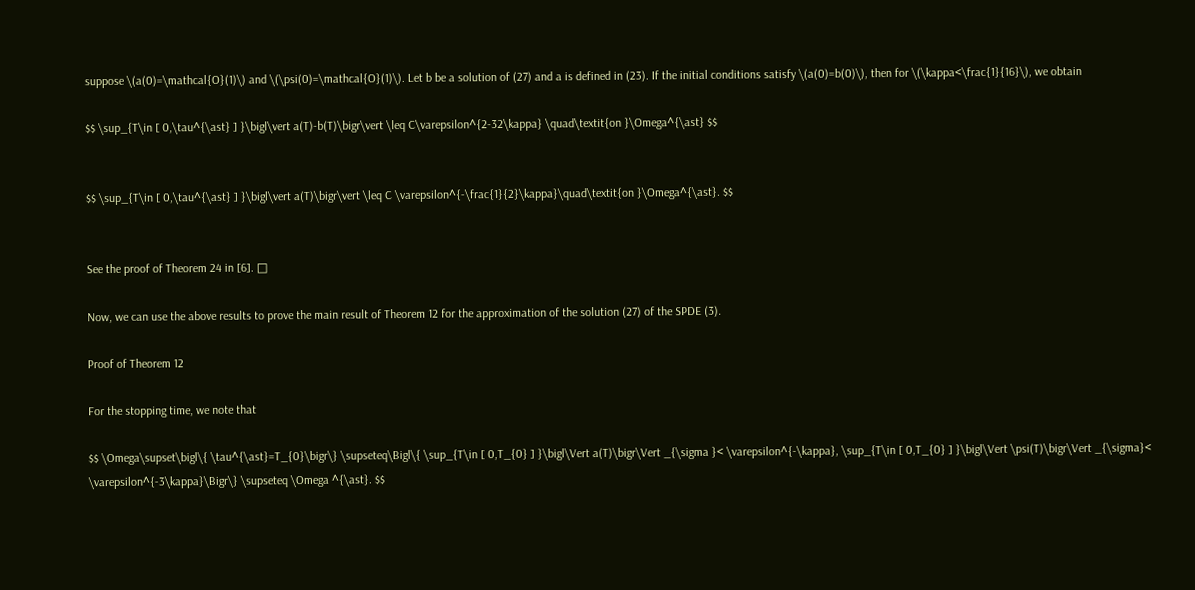suppose \(a(0)=\mathcal{O}(1)\) and \(\psi(0)=\mathcal{O}(1)\). Let b be a solution of (27) and a is defined in (23). If the initial conditions satisfy \(a(0)=b(0)\), then for \(\kappa<\frac{1}{16}\), we obtain

$$ \sup_{T\in [ 0,\tau^{\ast} ] }\bigl\vert a(T)-b(T)\bigr\vert \leq C\varepsilon^{2-32\kappa} \quad\textit{on }\Omega^{\ast} $$


$$ \sup_{T\in [ 0,\tau^{\ast} ] }\bigl\vert a(T)\bigr\vert \leq C \varepsilon^{-\frac{1}{2}\kappa}\quad\textit{on }\Omega^{\ast}. $$


See the proof of Theorem 24 in [6]. □

Now, we can use the above results to prove the main result of Theorem 12 for the approximation of the solution (27) of the SPDE (3).

Proof of Theorem 12

For the stopping time, we note that

$$ \Omega\supset\bigl\{ \tau^{\ast}=T_{0}\bigr\} \supseteq\Bigl\{ \sup_{T\in [ 0,T_{0} ] }\bigl\Vert a(T)\bigr\Vert _{\sigma }< \varepsilon^{-\kappa}, \sup_{T\in [ 0,T_{0} ] }\bigl\Vert \psi(T)\bigr\Vert _{\sigma}< \varepsilon^{-3\kappa}\Bigr\} \supseteq \Omega ^{\ast}. $$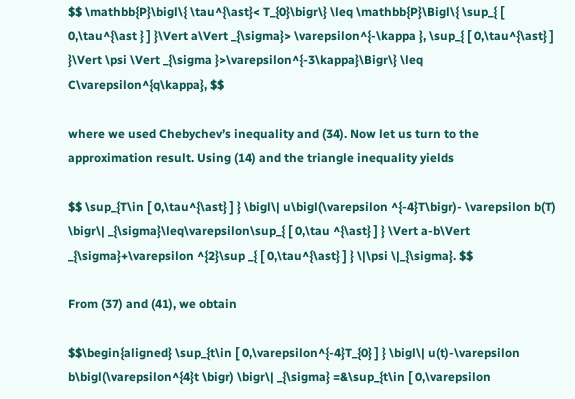$$ \mathbb{P}\bigl\{ \tau^{\ast}< T_{0}\bigr\} \leq \mathbb{P}\Bigl\{ \sup_{ [ 0,\tau^{\ast } ] }\Vert a\Vert _{\sigma}> \varepsilon^{-\kappa }, \sup_{ [ 0,\tau^{\ast} ] }\Vert \psi \Vert _{\sigma }>\varepsilon^{-3\kappa}\Bigr\} \leq C\varepsilon^{q\kappa}, $$

where we used Chebychev’s inequality and (34). Now let us turn to the approximation result. Using (14) and the triangle inequality yields

$$ \sup_{T\in [ 0,\tau^{\ast} ] } \bigl\| u\bigl(\varepsilon ^{-4}T\bigr)- \varepsilon b(T) \bigr\| _{\sigma}\leq\varepsilon\sup_{ [ 0,\tau ^{\ast} ] } \Vert a-b\Vert _{\sigma}+\varepsilon ^{2}\sup _{ [ 0,\tau^{\ast} ] } \|\psi \|_{\sigma}. $$

From (37) and (41), we obtain

$$\begin{aligned} \sup_{t\in [ 0,\varepsilon^{-4}T_{0} ] } \bigl\| u(t)-\varepsilon b\bigl(\varepsilon^{4}t \bigr) \bigr\| _{\sigma} =&\sup_{t\in [ 0,\varepsilon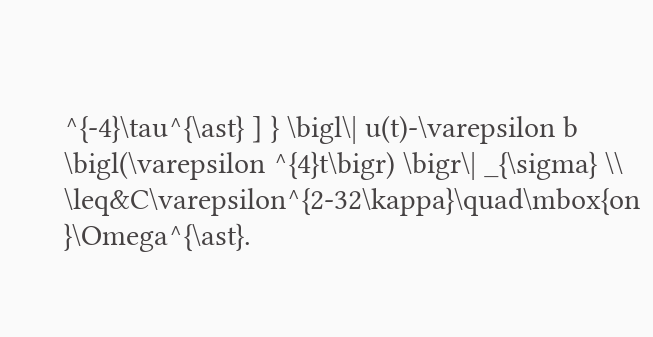^{-4}\tau^{\ast} ] } \bigl\| u(t)-\varepsilon b \bigl(\varepsilon ^{4}t\bigr) \bigr\| _{\sigma} \\ \leq&C\varepsilon^{2-32\kappa}\quad\mbox{on }\Omega^{\ast}.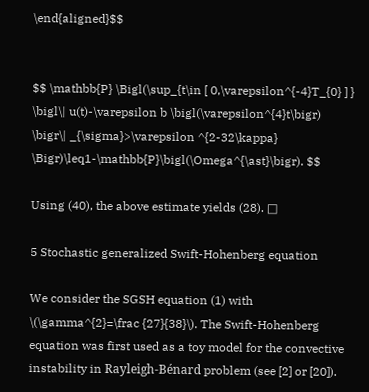\end{aligned}$$


$$ \mathbb{P} \Bigl(\sup_{t\in [ 0,\varepsilon^{-4}T_{0} ] } \bigl\| u(t)-\varepsilon b \bigl(\varepsilon^{4}t\bigr) \bigr\| _{\sigma}>\varepsilon ^{2-32\kappa} \Bigr)\leq1-\mathbb{P}\bigl(\Omega^{\ast}\bigr). $$

Using (40), the above estimate yields (28). □

5 Stochastic generalized Swift-Hohenberg equation

We consider the SGSH equation (1) with \(\gamma^{2}=\frac {27}{38}\). The Swift-Hohenberg equation was first used as a toy model for the convective instability in Rayleigh-Bénard problem (see [2] or [20]).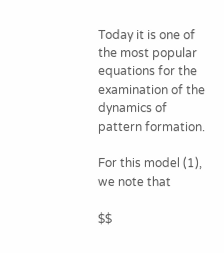Today it is one of the most popular equations for the examination of the dynamics of pattern formation.

For this model (1), we note that

$$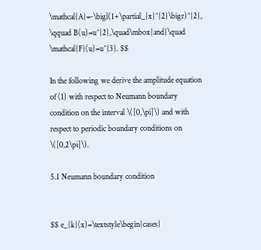\mathcal{A}=-\bigl(1+\partial_{x}^{2}\bigr)^{2}, \qquad B(u)=u^{2},\quad\mbox{and}\quad \mathcal{F}(u)=u^{3}. $$

In the following we derive the amplitude equation of (1) with respect to Neumann boundary condition on the interval \([0,\pi]\) and with respect to periodic boundary conditions on \([0,2\pi]\).

5.1 Neumann boundary condition


$$ e_{k}(x)=\textstyle\begin{cases}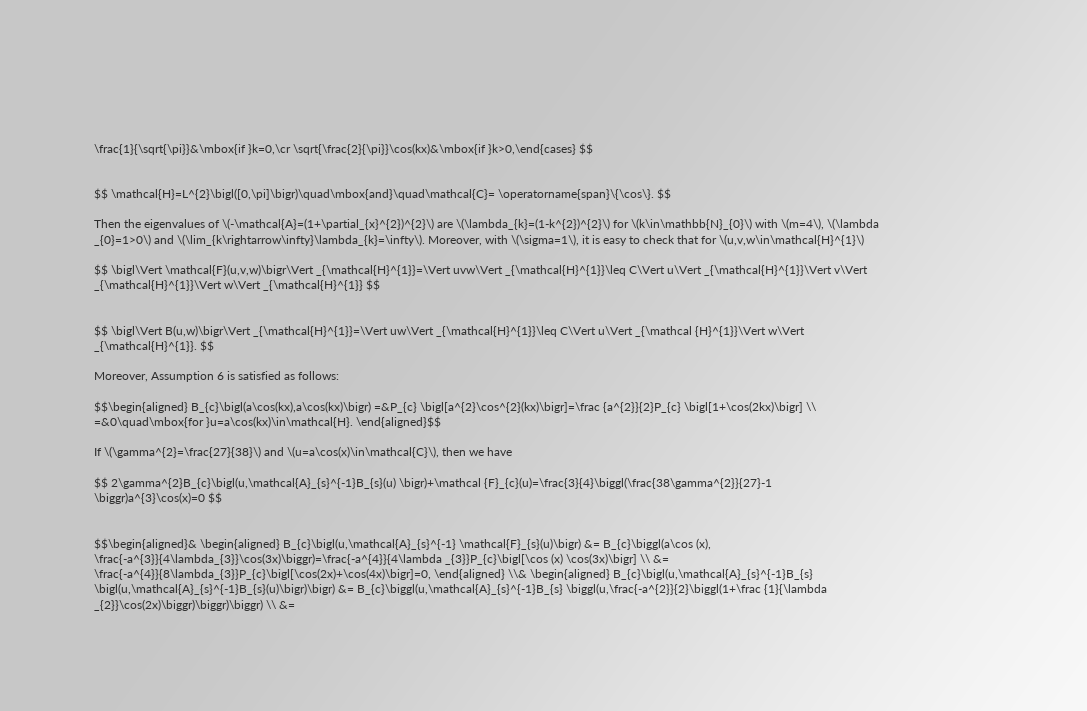\frac{1}{\sqrt{\pi}}&\mbox{if }k=0,\cr \sqrt{\frac{2}{\pi}}\cos(kx)&\mbox{if }k>0,\end{cases} $$


$$ \mathcal{H}=L^{2}\bigl([0,\pi]\bigr)\quad\mbox{and}\quad\mathcal{C}= \operatorname{span}\{\cos\}. $$

Then the eigenvalues of \(-\mathcal{A}=(1+\partial_{x}^{2})^{2}\) are \(\lambda_{k}=(1-k^{2})^{2}\) for \(k\in\mathbb{N}_{0}\) with \(m=4\), \(\lambda _{0}=1>0\) and \(\lim_{k\rightarrow\infty}\lambda_{k}=\infty\). Moreover, with \(\sigma=1\), it is easy to check that for \(u,v,w\in\mathcal{H}^{1}\)

$$ \bigl\Vert \mathcal{F}(u,v,w)\bigr\Vert _{\mathcal{H}^{1}}=\Vert uvw\Vert _{\mathcal{H}^{1}}\leq C\Vert u\Vert _{\mathcal{H}^{1}}\Vert v\Vert _{\mathcal{H}^{1}}\Vert w\Vert _{\mathcal{H}^{1}} $$


$$ \bigl\Vert B(u,w)\bigr\Vert _{\mathcal{H}^{1}}=\Vert uw\Vert _{\mathcal{H}^{1}}\leq C\Vert u\Vert _{\mathcal {H}^{1}}\Vert w\Vert _{\mathcal{H}^{1}}. $$

Moreover, Assumption 6 is satisfied as follows:

$$\begin{aligned} B_{c}\bigl(a\cos(kx),a\cos(kx)\bigr) =&P_{c} \bigl[a^{2}\cos^{2}(kx)\bigr]=\frac {a^{2}}{2}P_{c} \bigl[1+\cos(2kx)\bigr] \\ =&0\quad\mbox{for }u=a\cos(kx)\in\mathcal{H}. \end{aligned}$$

If \(\gamma^{2}=\frac{27}{38}\) and \(u=a\cos(x)\in\mathcal{C}\), then we have

$$ 2\gamma^{2}B_{c}\bigl(u,\mathcal{A}_{s}^{-1}B_{s}(u) \bigr)+\mathcal {F}_{c}(u)=\frac{3}{4}\biggl(\frac{38\gamma^{2}}{27}-1 \biggr)a^{3}\cos(x)=0 $$


$$\begin{aligned}& \begin{aligned} B_{c}\bigl(u,\mathcal{A}_{s}^{-1} \mathcal{F}_{s}(u)\bigr) &= B_{c}\biggl(a\cos (x), \frac{-a^{3}}{4\lambda_{3}}\cos(3x)\biggr)=\frac{-a^{4}}{4\lambda _{3}}P_{c}\bigl[\cos (x) \cos(3x)\bigr] \\ &= \frac{-a^{4}}{8\lambda_{3}}P_{c}\bigl[\cos(2x)+\cos(4x)\bigr]=0, \end{aligned} \\& \begin{aligned} B_{c}\bigl(u,\mathcal{A}_{s}^{-1}B_{s} \bigl(u,\mathcal{A}_{s}^{-1}B_{s}(u)\bigr)\bigr) &= B_{c}\biggl(u,\mathcal{A}_{s}^{-1}B_{s} \biggl(u,\frac{-a^{2}}{2}\biggl(1+\frac {1}{\lambda _{2}}\cos(2x)\biggr)\biggr)\biggr) \\ &=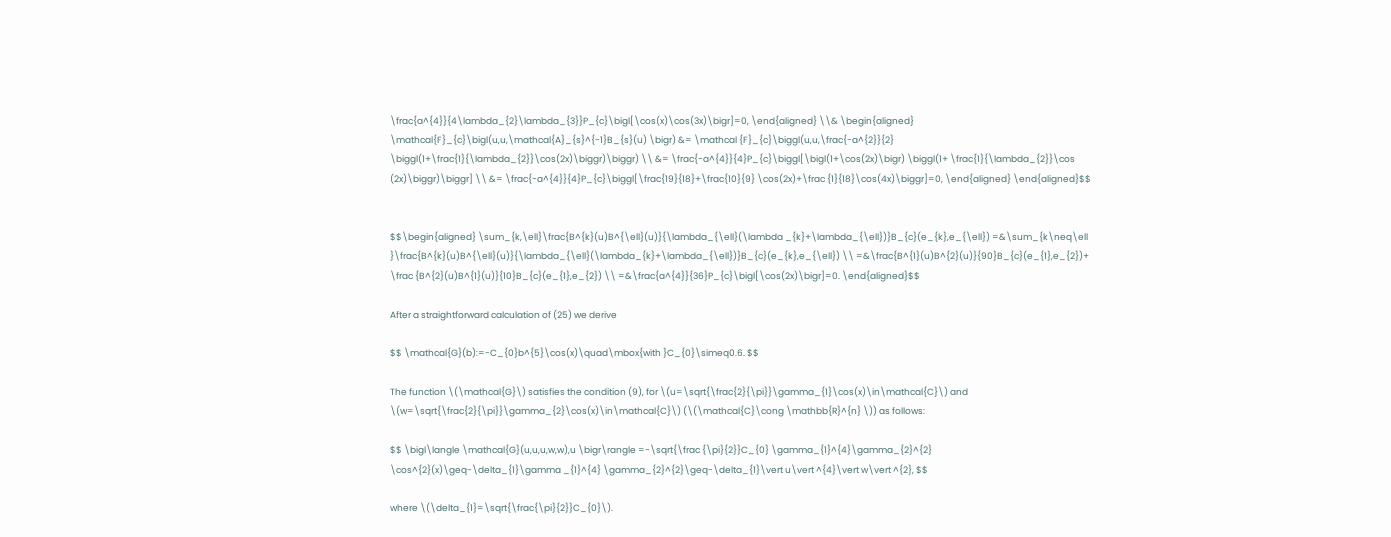\frac{a^{4}}{4\lambda_{2}\lambda_{3}}P_{c}\bigl[\cos(x)\cos(3x)\bigr]=0, \end{aligned} \\& \begin{aligned} \mathcal{F}_{c}\bigl(u,u,\mathcal{A}_{s}^{-1}B_{s}(u) \bigr) &= \mathcal {F}_{c}\biggl(u,u,\frac{-a^{2}}{2} \biggl(1+\frac{1}{\lambda_{2}}\cos(2x)\biggr)\biggr) \\ &= \frac{-a^{4}}{4}P_{c}\biggl[\bigl(1+\cos(2x)\bigr) \biggl(1+ \frac{1}{\lambda_{2}}\cos (2x)\biggr)\biggr] \\ &= \frac{-a^{4}}{4}P_{c}\biggl[\frac{19}{18}+\frac{10}{9} \cos(2x)+\frac {1}{18}\cos(4x)\biggr]=0, \end{aligned} \end{aligned}$$


$$\begin{aligned} \sum_{k,\ell}\frac{B^{k}(u)B^{\ell}(u)}{\lambda_{\ell}(\lambda _{k}+\lambda_{\ell})}B_{c}(e_{k},e_{\ell}) =&\sum_{k\neq\ell }\frac{B^{k}(u)B^{\ell}(u)}{\lambda_{\ell}(\lambda_{k}+\lambda_{\ell})}B_{c}(e_{k},e_{\ell}) \\ =&\frac{B^{1}(u)B^{2}(u)}{90}B_{c}(e_{1},e_{2})+ \frac {B^{2}(u)B^{1}(u)}{10}B_{c}(e_{1},e_{2}) \\ =&\frac{a^{4}}{36}P_{c}\bigl[\cos(2x)\bigr]=0. \end{aligned}$$

After a straightforward calculation of (25) we derive

$$ \mathcal{G}(b):=-C_{0}b^{5}\cos(x)\quad\mbox{with }C_{0}\simeq0.6. $$

The function \(\mathcal{G}\) satisfies the condition (9), for \(u=\sqrt{\frac{2}{\pi}}\gamma_{1}\cos(x)\in\mathcal{C}\) and \(w=\sqrt{\frac{2}{\pi}}\gamma_{2}\cos(x)\in\mathcal{C}\) (\(\mathcal{C}\cong \mathbb{R}^{n} \)) as follows:

$$ \bigl\langle \mathcal{G}(u,u,u,w,w),u \bigr\rangle =-\sqrt{\frac {\pi}{2}}C_{0} \gamma_{1}^{4}\gamma_{2}^{2} \cos^{2}(x)\geq-\delta_{1}\gamma _{1}^{4} \gamma_{2}^{2}\geq-\delta_{1}\vert u\vert ^{4}\vert w\vert ^{2}, $$

where \(\delta_{1}=\sqrt{\frac{\pi}{2}}C_{0}\).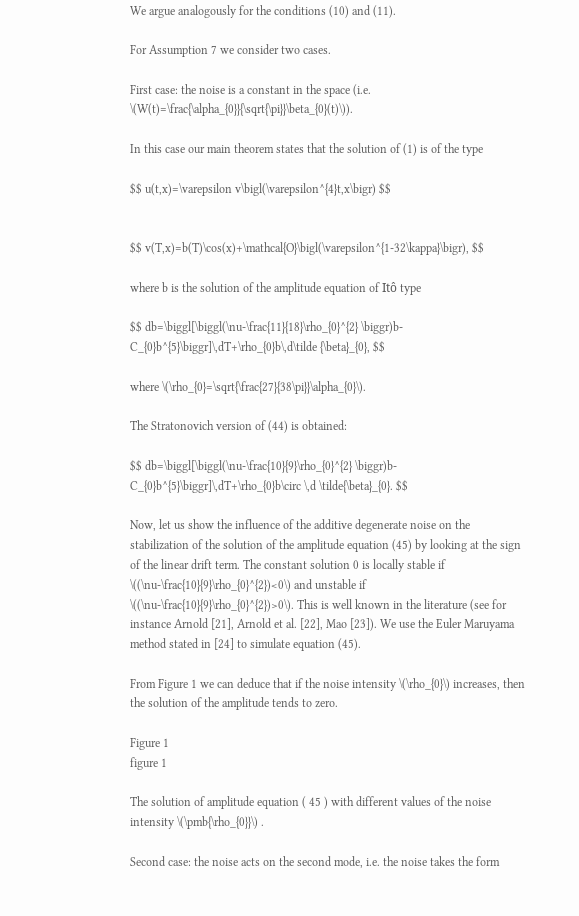We argue analogously for the conditions (10) and (11).

For Assumption 7 we consider two cases.

First case: the noise is a constant in the space (i.e. \(W(t)=\frac{\alpha_{0}}{\sqrt{\pi}}\beta_{0}(t)\)).

In this case our main theorem states that the solution of (1) is of the type

$$ u(t,x)=\varepsilon v\bigl(\varepsilon^{4}t,x\bigr) $$


$$ v(T,x)=b(T)\cos(x)+\mathcal{O}\bigl(\varepsilon^{1-32\kappa}\bigr), $$

where b is the solution of the amplitude equation of Itô type

$$ db=\biggl[\biggl(\nu-\frac{11}{18}\rho_{0}^{2} \biggr)b-C_{0}b^{5}\biggr]\,dT+\rho_{0}b\,d\tilde {\beta}_{0}, $$

where \(\rho_{0}=\sqrt{\frac{27}{38\pi}}\alpha_{0}\).

The Stratonovich version of (44) is obtained:

$$ db=\biggl[\biggl(\nu-\frac{10}{9}\rho_{0}^{2} \biggr)b-C_{0}b^{5}\biggr]\,dT+\rho_{0}b\circ \,d \tilde{\beta}_{0}. $$

Now, let us show the influence of the additive degenerate noise on the stabilization of the solution of the amplitude equation (45) by looking at the sign of the linear drift term. The constant solution 0 is locally stable if \((\nu-\frac{10}{9}\rho_{0}^{2})<0\) and unstable if \((\nu-\frac{10}{9}\rho_{0}^{2})>0\). This is well known in the literature (see for instance Arnold [21], Arnold et al. [22], Mao [23]). We use the Euler Maruyama method stated in [24] to simulate equation (45).

From Figure 1 we can deduce that if the noise intensity \(\rho_{0}\) increases, then the solution of the amplitude tends to zero.

Figure 1
figure 1

The solution of amplitude equation ( 45 ) with different values of the noise intensity \(\pmb{\rho_{0}}\) .

Second case: the noise acts on the second mode, i.e. the noise takes the form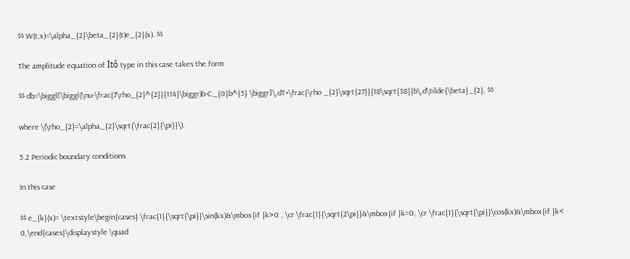$$ W(t,x)=\alpha_{2}\beta_{2}(t)e_{2}(x). $$

The amplitude equation of Itô type in this case takes the form

$$ db=\biggl[\biggl(\nu-\frac{7\rho_{2}^{2}}{114}\biggr)b-C_{0}b^{5} \biggr]\,dT+\frac{\rho _{2}\sqrt{27}}{18\sqrt{38}}b\,d\tilde{\beta}_{2}, $$

where \(\rho_{2}=\alpha_{2}\sqrt{\frac{2}{\pi}}\).

5.2 Periodic boundary conditions

In this case

$$ e_{k}(x)= \textstyle\begin{cases} \frac{1}{\sqrt{\pi}}\sin(kx)&\mbox{if }k>0 , \cr \frac{1}{\sqrt{2\pi}}&\mbox{if }k=0, \cr \frac{1}{\sqrt{\pi}}\cos(kx)&\mbox{if }k< 0,\end{cases}\displaystyle \quad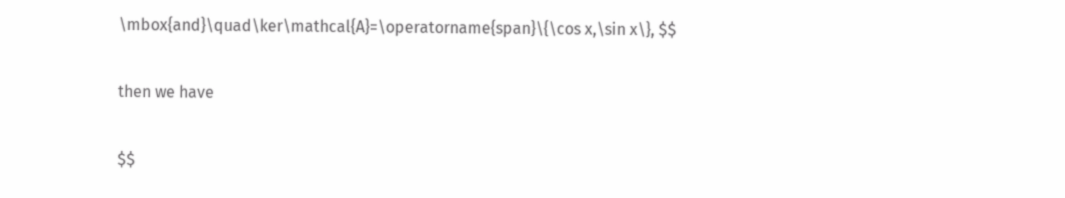\mbox{and}\quad\ker\mathcal{A}=\operatorname{span}\{\cos x,\sin x\}, $$

then we have

$$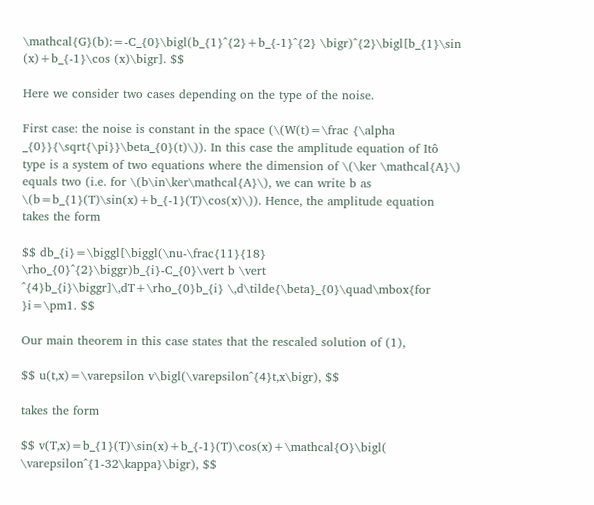\mathcal{G}(b):=-C_{0}\bigl(b_{1}^{2}+b_{-1}^{2} \bigr)^{2}\bigl[b_{1}\sin (x)+b_{-1}\cos (x)\bigr]. $$

Here we consider two cases depending on the type of the noise.

First case: the noise is constant in the space (\(W(t)=\frac {\alpha _{0}}{\sqrt{\pi}}\beta_{0}(t)\)). In this case the amplitude equation of Itô type is a system of two equations where the dimension of \(\ker \mathcal{A}\) equals two (i.e. for \(b\in\ker\mathcal{A}\), we can write b as \(b=b_{1}(T)\sin(x)+b_{-1}(T)\cos(x)\)). Hence, the amplitude equation takes the form

$$ db_{i}=\biggl[\biggl(\nu-\frac{11}{18} \rho_{0}^{2}\biggr)b_{i}-C_{0}\vert b \vert ^{4}b_{i}\biggr]\,dT+\rho_{0}b_{i} \,d\tilde{\beta}_{0}\quad\mbox{for }i=\pm1. $$

Our main theorem in this case states that the rescaled solution of (1),

$$ u(t,x)=\varepsilon v\bigl(\varepsilon^{4}t,x\bigr), $$

takes the form

$$ v(T,x)=b_{1}(T)\sin(x)+b_{-1}(T)\cos(x)+\mathcal{O}\bigl( \varepsilon^{1-32\kappa}\bigr), $$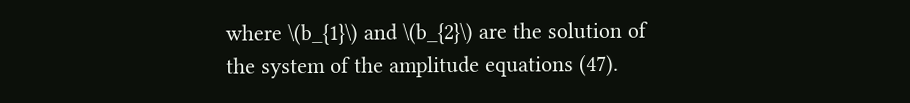where \(b_{1}\) and \(b_{2}\) are the solution of the system of the amplitude equations (47).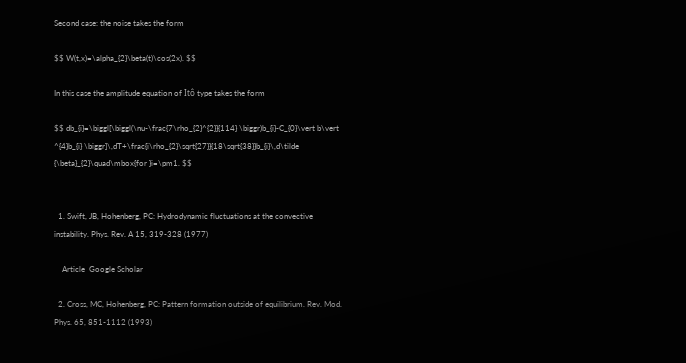Second case: the noise takes the form

$$ W(t,x)=\alpha_{2}\beta(t)\cos(2x). $$

In this case the amplitude equation of Itô type takes the form

$$ db_{i}=\biggl[\biggl(\nu-\frac{7\rho_{2}^{2}}{114} \biggr)b_{i}-C_{0}\vert b\vert ^{4}b_{i} \biggr]\,dT+\frac{i\rho_{2}\sqrt{27}}{18\sqrt{38}}b_{i}\,d\tilde {\beta}_{2}\quad\mbox{for }i=\pm1. $$


  1. Swift, JB, Hohenberg, PC: Hydrodynamic fluctuations at the convective instability. Phys. Rev. A 15, 319-328 (1977)

    Article  Google Scholar

  2. Cross, MC, Hohenberg, PC: Pattern formation outside of equilibrium. Rev. Mod. Phys. 65, 851-1112 (1993)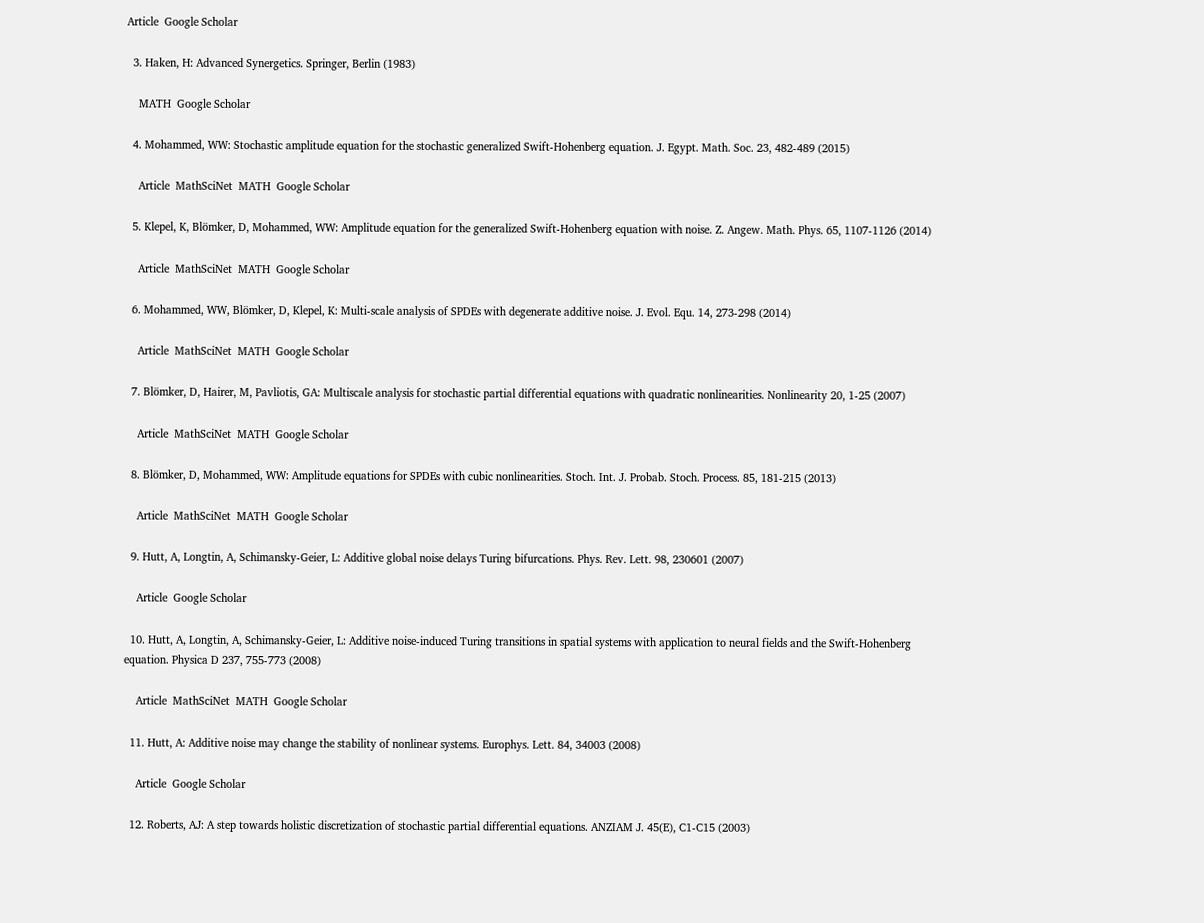Article  Google Scholar

  3. Haken, H: Advanced Synergetics. Springer, Berlin (1983)

    MATH  Google Scholar

  4. Mohammed, WW: Stochastic amplitude equation for the stochastic generalized Swift-Hohenberg equation. J. Egypt. Math. Soc. 23, 482-489 (2015)

    Article  MathSciNet  MATH  Google Scholar

  5. Klepel, K, Blömker, D, Mohammed, WW: Amplitude equation for the generalized Swift-Hohenberg equation with noise. Z. Angew. Math. Phys. 65, 1107-1126 (2014)

    Article  MathSciNet  MATH  Google Scholar

  6. Mohammed, WW, Blömker, D, Klepel, K: Multi-scale analysis of SPDEs with degenerate additive noise. J. Evol. Equ. 14, 273-298 (2014)

    Article  MathSciNet  MATH  Google Scholar

  7. Blömker, D, Hairer, M, Pavliotis, GA: Multiscale analysis for stochastic partial differential equations with quadratic nonlinearities. Nonlinearity 20, 1-25 (2007)

    Article  MathSciNet  MATH  Google Scholar

  8. Blömker, D, Mohammed, WW: Amplitude equations for SPDEs with cubic nonlinearities. Stoch. Int. J. Probab. Stoch. Process. 85, 181-215 (2013)

    Article  MathSciNet  MATH  Google Scholar

  9. Hutt, A, Longtin, A, Schimansky-Geier, L: Additive global noise delays Turing bifurcations. Phys. Rev. Lett. 98, 230601 (2007)

    Article  Google Scholar

  10. Hutt, A, Longtin, A, Schimansky-Geier, L: Additive noise-induced Turing transitions in spatial systems with application to neural fields and the Swift-Hohenberg equation. Physica D 237, 755-773 (2008)

    Article  MathSciNet  MATH  Google Scholar

  11. Hutt, A: Additive noise may change the stability of nonlinear systems. Europhys. Lett. 84, 34003 (2008)

    Article  Google Scholar

  12. Roberts, AJ: A step towards holistic discretization of stochastic partial differential equations. ANZIAM J. 45(E), C1-C15 (2003)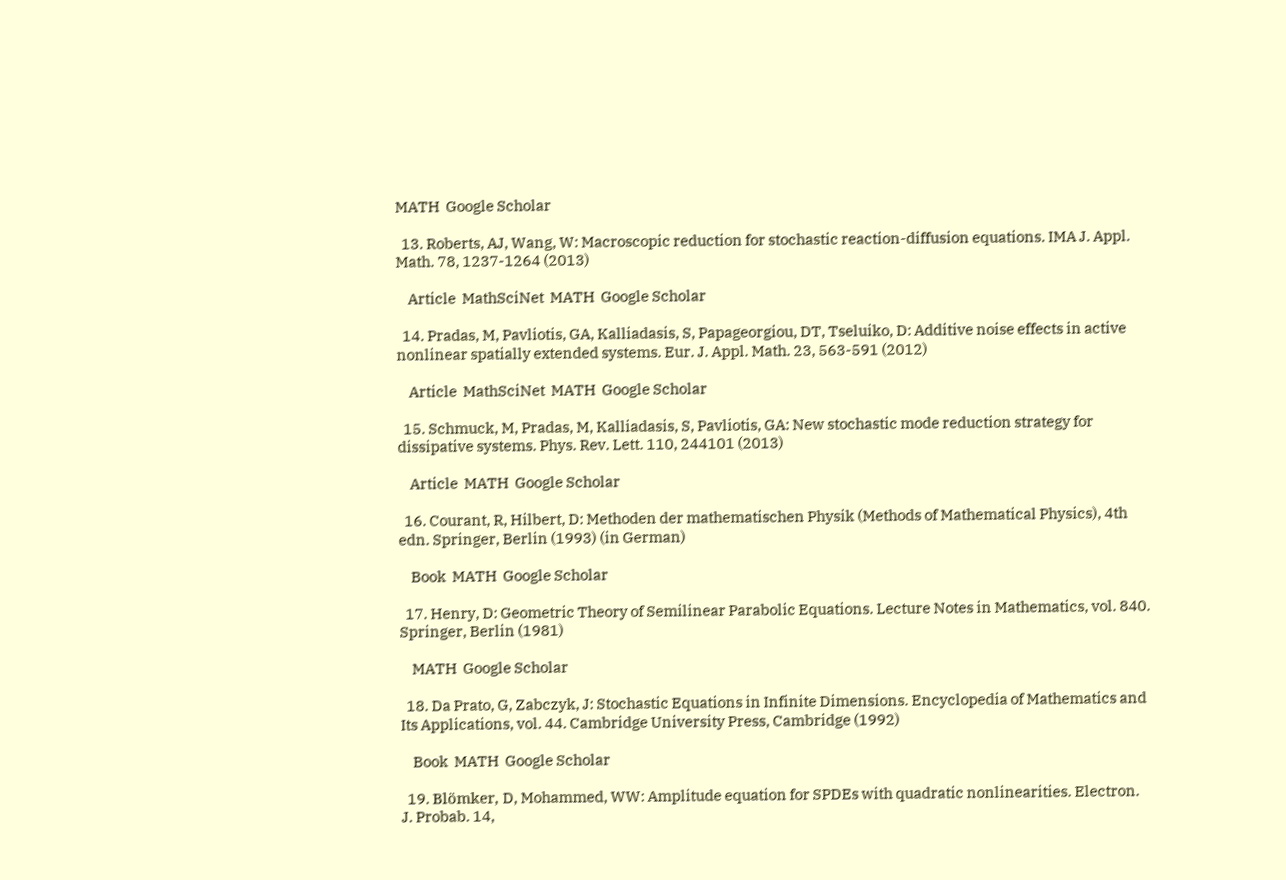MATH  Google Scholar

  13. Roberts, AJ, Wang, W: Macroscopic reduction for stochastic reaction-diffusion equations. IMA J. Appl. Math. 78, 1237-1264 (2013)

    Article  MathSciNet  MATH  Google Scholar

  14. Pradas, M, Pavliotis, GA, Kalliadasis, S, Papageorgiou, DT, Tseluiko, D: Additive noise effects in active nonlinear spatially extended systems. Eur. J. Appl. Math. 23, 563-591 (2012)

    Article  MathSciNet  MATH  Google Scholar

  15. Schmuck, M, Pradas, M, Kalliadasis, S, Pavliotis, GA: New stochastic mode reduction strategy for dissipative systems. Phys. Rev. Lett. 110, 244101 (2013)

    Article  MATH  Google Scholar

  16. Courant, R, Hilbert, D: Methoden der mathematischen Physik (Methods of Mathematical Physics), 4th edn. Springer, Berlin (1993) (in German)

    Book  MATH  Google Scholar

  17. Henry, D: Geometric Theory of Semilinear Parabolic Equations. Lecture Notes in Mathematics, vol. 840. Springer, Berlin (1981)

    MATH  Google Scholar

  18. Da Prato, G, Zabczyk, J: Stochastic Equations in Infinite Dimensions. Encyclopedia of Mathematics and Its Applications, vol. 44. Cambridge University Press, Cambridge (1992)

    Book  MATH  Google Scholar

  19. Blömker, D, Mohammed, WW: Amplitude equation for SPDEs with quadratic nonlinearities. Electron. J. Probab. 14,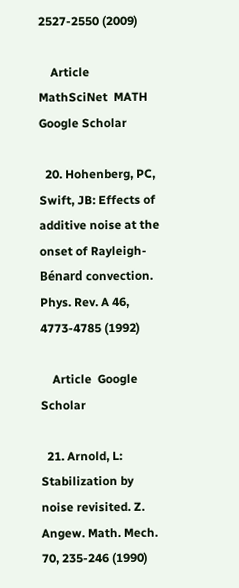2527-2550 (2009)

    Article  MathSciNet  MATH  Google Scholar

  20. Hohenberg, PC, Swift, JB: Effects of additive noise at the onset of Rayleigh-Bénard convection. Phys. Rev. A 46, 4773-4785 (1992)

    Article  Google Scholar

  21. Arnold, L: Stabilization by noise revisited. Z. Angew. Math. Mech. 70, 235-246 (1990)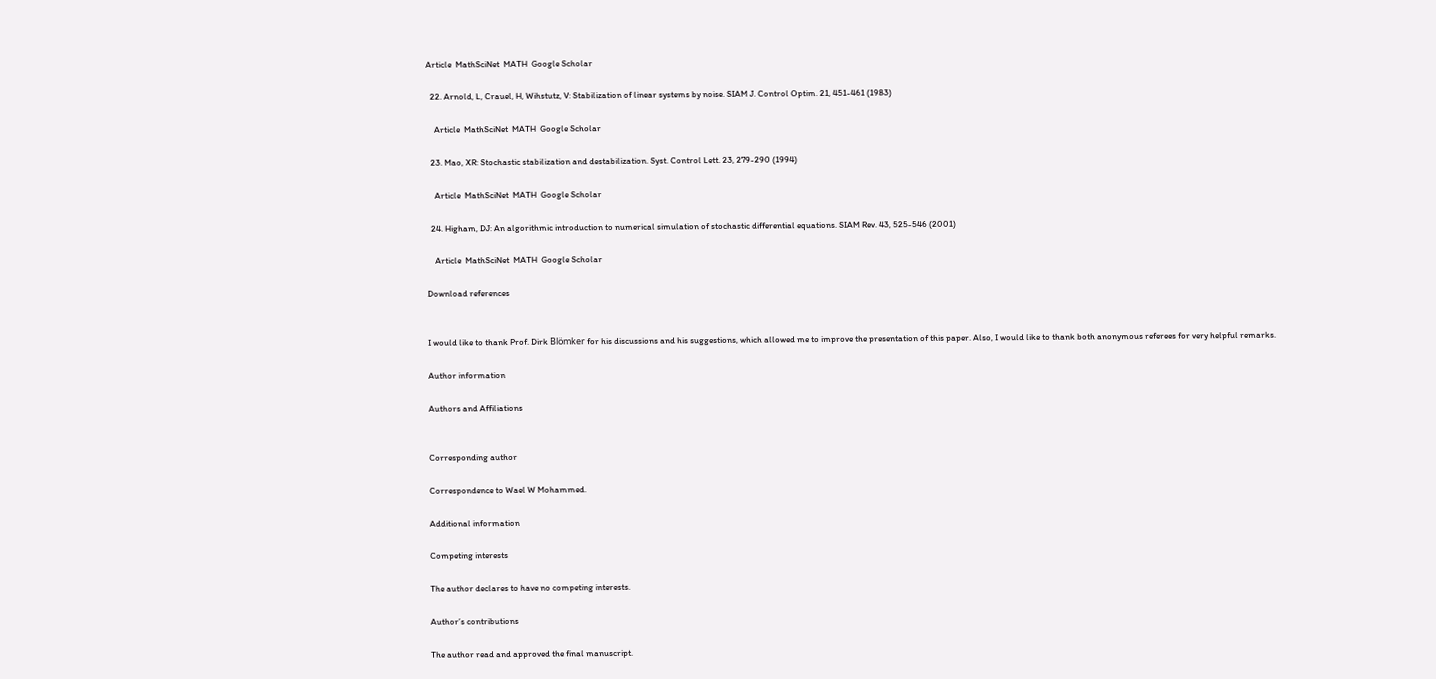Article  MathSciNet  MATH  Google Scholar

  22. Arnold, L, Crauel, H, Wihstutz, V: Stabilization of linear systems by noise. SIAM J. Control Optim. 21, 451-461 (1983)

    Article  MathSciNet  MATH  Google Scholar

  23. Mao, XR: Stochastic stabilization and destabilization. Syst. Control Lett. 23, 279-290 (1994)

    Article  MathSciNet  MATH  Google Scholar

  24. Higham, DJ: An algorithmic introduction to numerical simulation of stochastic differential equations. SIAM Rev. 43, 525-546 (2001)

    Article  MathSciNet  MATH  Google Scholar

Download references


I would like to thank Prof. Dirk Blömker for his discussions and his suggestions, which allowed me to improve the presentation of this paper. Also, I would like to thank both anonymous referees for very helpful remarks.

Author information

Authors and Affiliations


Corresponding author

Correspondence to Wael W Mohammed.

Additional information

Competing interests

The author declares to have no competing interests.

Author’s contributions

The author read and approved the final manuscript.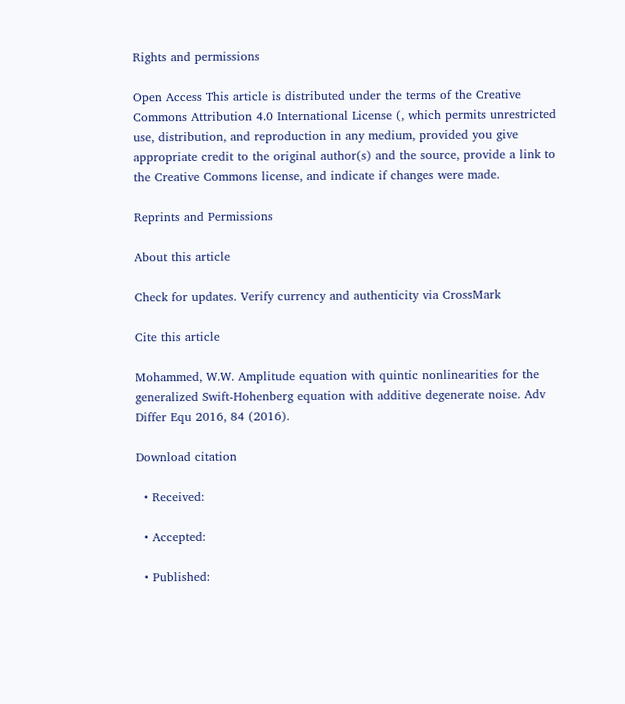Rights and permissions

Open Access This article is distributed under the terms of the Creative Commons Attribution 4.0 International License (, which permits unrestricted use, distribution, and reproduction in any medium, provided you give appropriate credit to the original author(s) and the source, provide a link to the Creative Commons license, and indicate if changes were made.

Reprints and Permissions

About this article

Check for updates. Verify currency and authenticity via CrossMark

Cite this article

Mohammed, W.W. Amplitude equation with quintic nonlinearities for the generalized Swift-Hohenberg equation with additive degenerate noise. Adv Differ Equ 2016, 84 (2016).

Download citation

  • Received:

  • Accepted:

  • Published: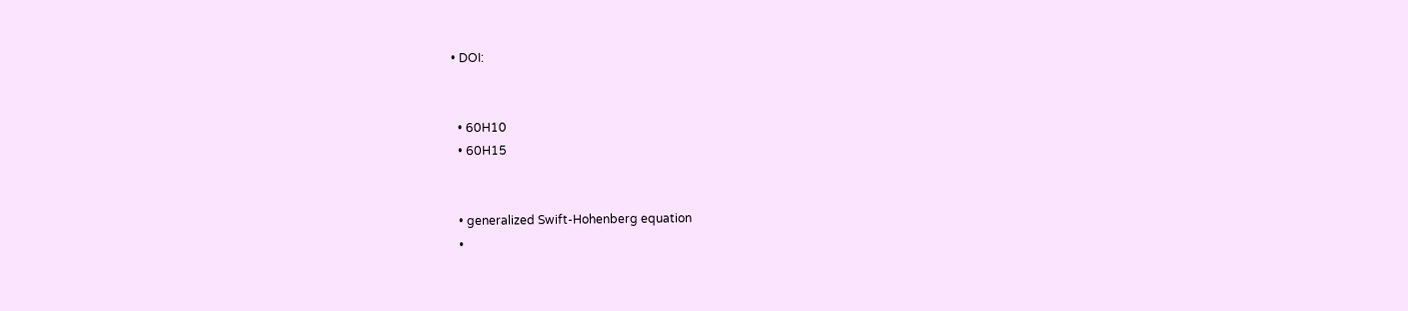• DOI:


  • 60H10
  • 60H15


  • generalized Swift-Hohenberg equation
  •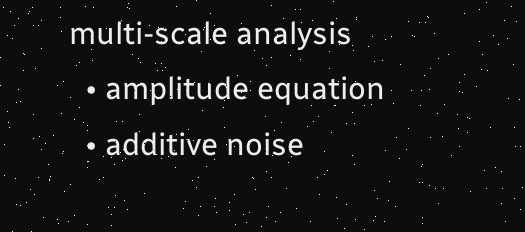multi-scale analysis
  • amplitude equation
  • additive noise